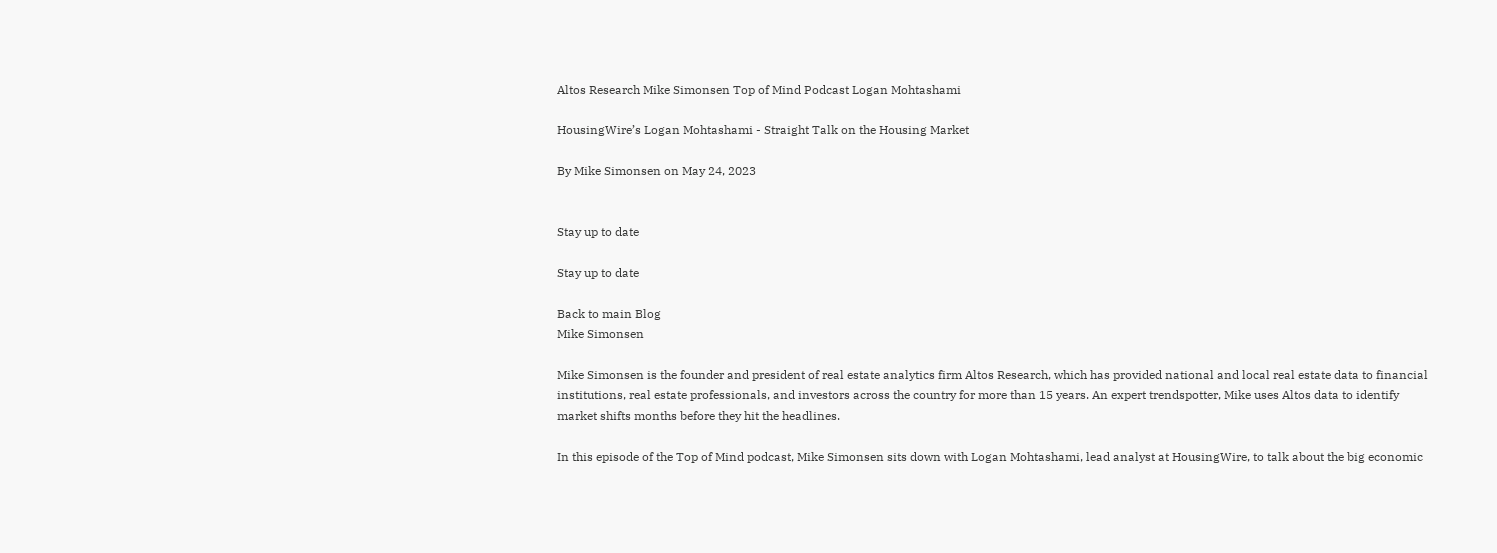Altos Research Mike Simonsen Top of Mind Podcast Logan Mohtashami

HousingWire’s Logan Mohtashami - Straight Talk on the Housing Market

By Mike Simonsen on May 24, 2023


Stay up to date

Stay up to date

Back to main Blog
Mike Simonsen

Mike Simonsen is the founder and president of real estate analytics firm Altos Research, which has provided national and local real estate data to financial institutions, real estate professionals, and investors across the country for more than 15 years. An expert trendspotter, Mike uses Altos data to identify market shifts months before they hit the headlines.

In this episode of the Top of Mind podcast, Mike Simonsen sits down with Logan Mohtashami, lead analyst at HousingWire, to talk about the big economic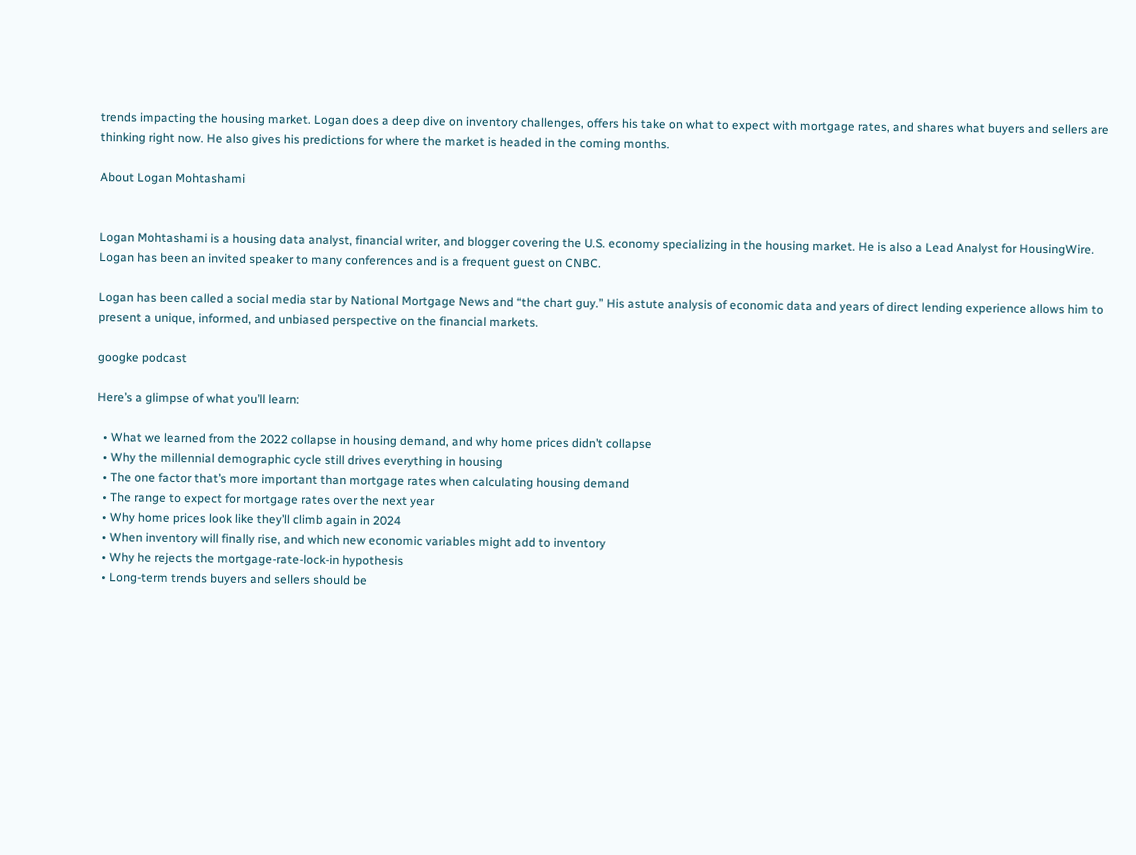trends impacting the housing market. Logan does a deep dive on inventory challenges, offers his take on what to expect with mortgage rates, and shares what buyers and sellers are thinking right now. He also gives his predictions for where the market is headed in the coming months.

About Logan Mohtashami


Logan Mohtashami is a housing data analyst, financial writer, and blogger covering the U.S. economy specializing in the housing market. He is also a Lead Analyst for HousingWire. Logan has been an invited speaker to many conferences and is a frequent guest on CNBC.

Logan has been called a social media star by National Mortgage News and “the chart guy.” His astute analysis of economic data and years of direct lending experience allows him to present a unique, informed, and unbiased perspective on the financial markets.

googke podcast

Here’s a glimpse of what you’ll learn:

  • What we learned from the 2022 collapse in housing demand, and why home prices didn’t collapse
  • Why the millennial demographic cycle still drives everything in housing
  • The one factor that’s more important than mortgage rates when calculating housing demand
  • The range to expect for mortgage rates over the next year
  • Why home prices look like they’ll climb again in 2024
  • When inventory will finally rise, and which new economic variables might add to inventory
  • Why he rejects the mortgage-rate-lock-in hypothesis
  • Long-term trends buyers and sellers should be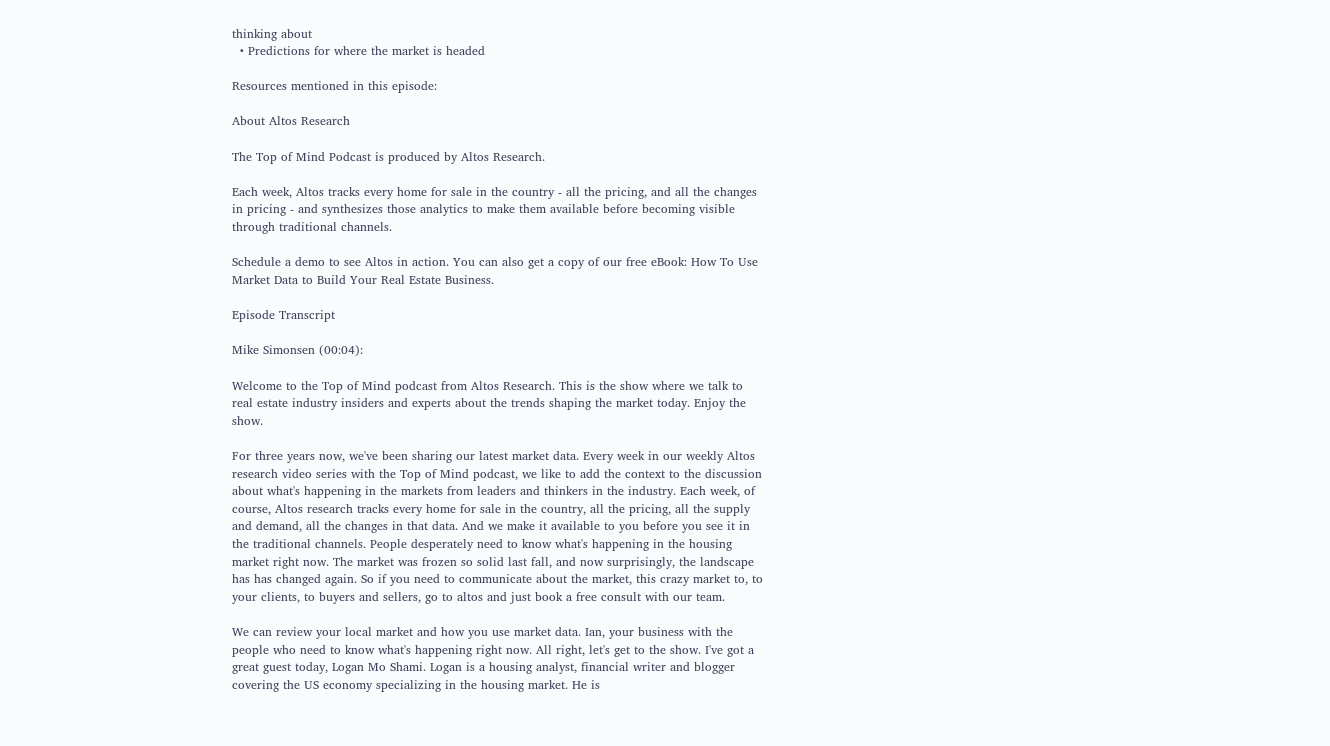thinking about
  • Predictions for where the market is headed

Resources mentioned in this episode:

About Altos Research

The Top of Mind Podcast is produced by Altos Research.

Each week, Altos tracks every home for sale in the country - all the pricing, and all the changes in pricing - and synthesizes those analytics to make them available before becoming visible through traditional channels.

Schedule a demo to see Altos in action. You can also get a copy of our free eBook: How To Use Market Data to Build Your Real Estate Business.

Episode Transcript

Mike Simonsen (00:04):

Welcome to the Top of Mind podcast from Altos Research. This is the show where we talk to real estate industry insiders and experts about the trends shaping the market today. Enjoy the show.

For three years now, we've been sharing our latest market data. Every week in our weekly Altos research video series with the Top of Mind podcast, we like to add the context to the discussion about what's happening in the markets from leaders and thinkers in the industry. Each week, of course, Altos research tracks every home for sale in the country, all the pricing, all the supply and demand, all the changes in that data. And we make it available to you before you see it in the traditional channels. People desperately need to know what's happening in the housing market right now. The market was frozen so solid last fall, and now surprisingly, the landscape has has changed again. So if you need to communicate about the market, this crazy market to, to your clients, to buyers and sellers, go to altos and just book a free consult with our team.

We can review your local market and how you use market data. Ian, your business with the people who need to know what's happening right now. All right, let's get to the show. I've got a great guest today, Logan Mo Shami. Logan is a housing analyst, financial writer and blogger covering the US economy specializing in the housing market. He is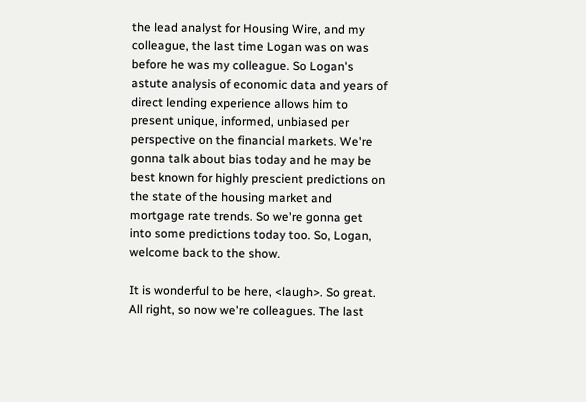the lead analyst for Housing Wire, and my colleague, the last time Logan was on was before he was my colleague. So Logan's astute analysis of economic data and years of direct lending experience allows him to present unique, informed, unbiased per perspective on the financial markets. We're gonna talk about bias today and he may be best known for highly prescient predictions on the state of the housing market and mortgage rate trends. So we're gonna get into some predictions today too. So, Logan, welcome back to the show.

It is wonderful to be here, <laugh>. So great. All right, so now we're colleagues. The last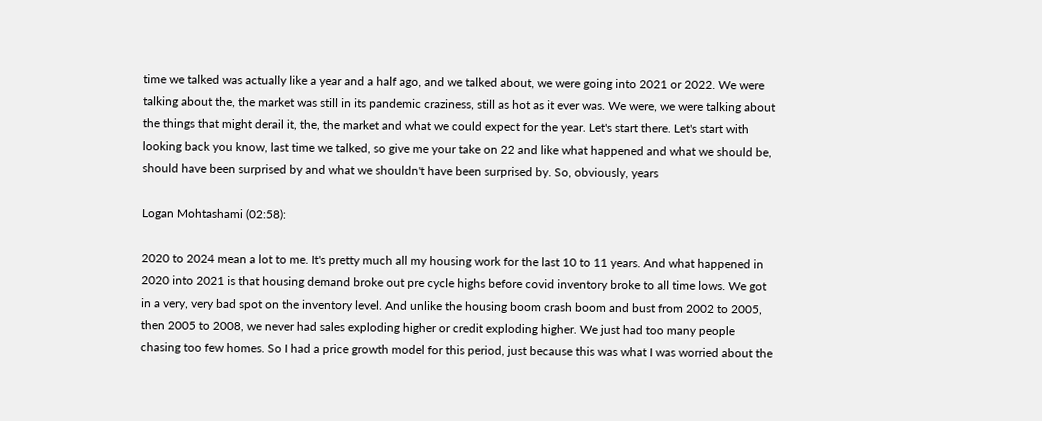time we talked was actually like a year and a half ago, and we talked about, we were going into 2021 or 2022. We were talking about the, the market was still in its pandemic craziness, still as hot as it ever was. We were, we were talking about the things that might derail it, the, the market and what we could expect for the year. Let's start there. Let's start with looking back you know, last time we talked, so give me your take on 22 and like what happened and what we should be, should have been surprised by and what we shouldn't have been surprised by. So, obviously, years

Logan Mohtashami (02:58):

2020 to 2024 mean a lot to me. It's pretty much all my housing work for the last 10 to 11 years. And what happened in 2020 into 2021 is that housing demand broke out pre cycle highs before covid inventory broke to all time lows. We got in a very, very bad spot on the inventory level. And unlike the housing boom crash boom and bust from 2002 to 2005, then 2005 to 2008, we never had sales exploding higher or credit exploding higher. We just had too many people chasing too few homes. So I had a price growth model for this period, just because this was what I was worried about the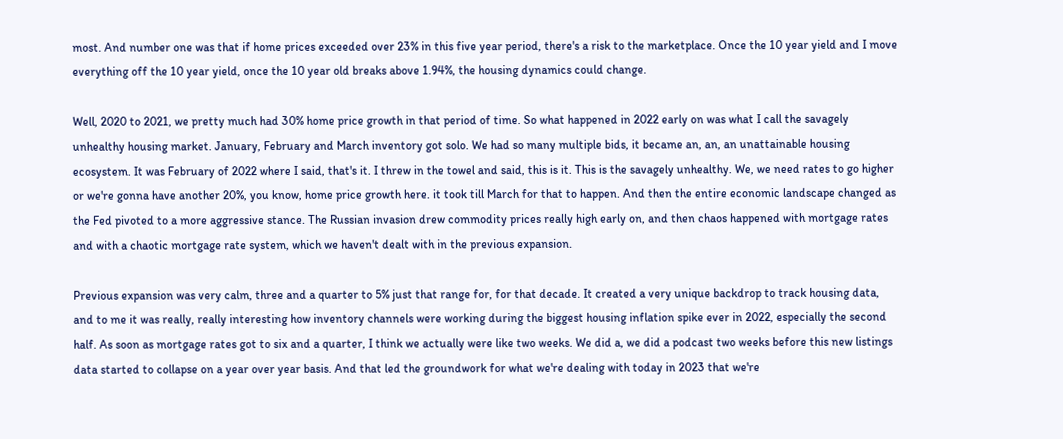most. And number one was that if home prices exceeded over 23% in this five year period, there's a risk to the marketplace. Once the 10 year yield and I move everything off the 10 year yield, once the 10 year old breaks above 1.94%, the housing dynamics could change.

Well, 2020 to 2021, we pretty much had 30% home price growth in that period of time. So what happened in 2022 early on was what I call the savagely unhealthy housing market. January, February and March inventory got solo. We had so many multiple bids, it became an, an, an unattainable housing ecosystem. It was February of 2022 where I said, that's it. I threw in the towel and said, this is it. This is the savagely unhealthy. We, we need rates to go higher or we're gonna have another 20%, you know, home price growth here. it took till March for that to happen. And then the entire economic landscape changed as the Fed pivoted to a more aggressive stance. The Russian invasion drew commodity prices really high early on, and then chaos happened with mortgage rates and with a chaotic mortgage rate system, which we haven't dealt with in the previous expansion.

Previous expansion was very calm, three and a quarter to 5% just that range for, for that decade. It created a very unique backdrop to track housing data, and to me it was really, really interesting how inventory channels were working during the biggest housing inflation spike ever in 2022, especially the second half. As soon as mortgage rates got to six and a quarter, I think we actually were like two weeks. We did a, we did a podcast two weeks before this new listings data started to collapse on a year over year basis. And that led the groundwork for what we're dealing with today in 2023 that we're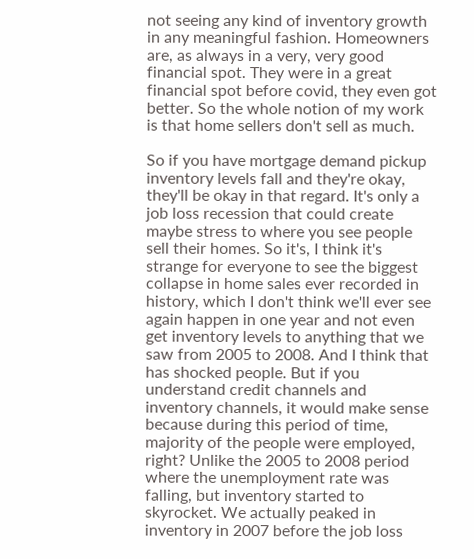not seeing any kind of inventory growth in any meaningful fashion. Homeowners are, as always in a very, very good financial spot. They were in a great financial spot before covid, they even got better. So the whole notion of my work is that home sellers don't sell as much.

So if you have mortgage demand pickup inventory levels fall and they're okay, they'll be okay in that regard. It's only a job loss recession that could create maybe stress to where you see people sell their homes. So it's, I think it's strange for everyone to see the biggest collapse in home sales ever recorded in history, which I don't think we'll ever see again happen in one year and not even get inventory levels to anything that we saw from 2005 to 2008. And I think that has shocked people. But if you understand credit channels and inventory channels, it would make sense because during this period of time, majority of the people were employed, right? Unlike the 2005 to 2008 period where the unemployment rate was falling, but inventory started to skyrocket. We actually peaked in inventory in 2007 before the job loss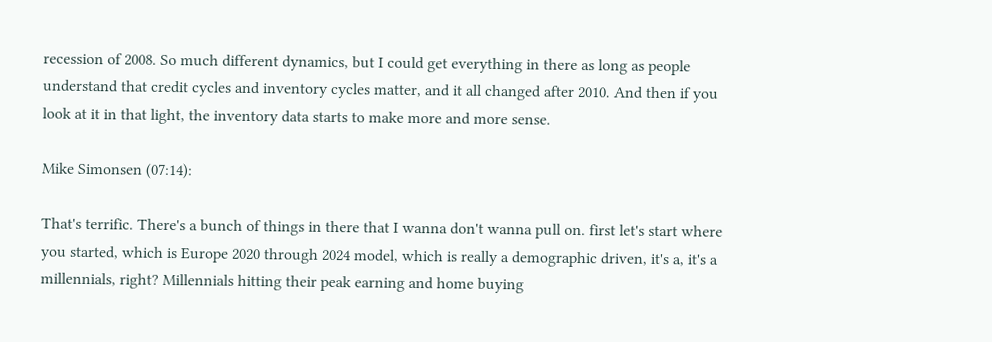recession of 2008. So much different dynamics, but I could get everything in there as long as people understand that credit cycles and inventory cycles matter, and it all changed after 2010. And then if you look at it in that light, the inventory data starts to make more and more sense.

Mike Simonsen (07:14):

That's terrific. There's a bunch of things in there that I wanna don't wanna pull on. first let's start where you started, which is Europe 2020 through 2024 model, which is really a demographic driven, it's a, it's a millennials, right? Millennials hitting their peak earning and home buying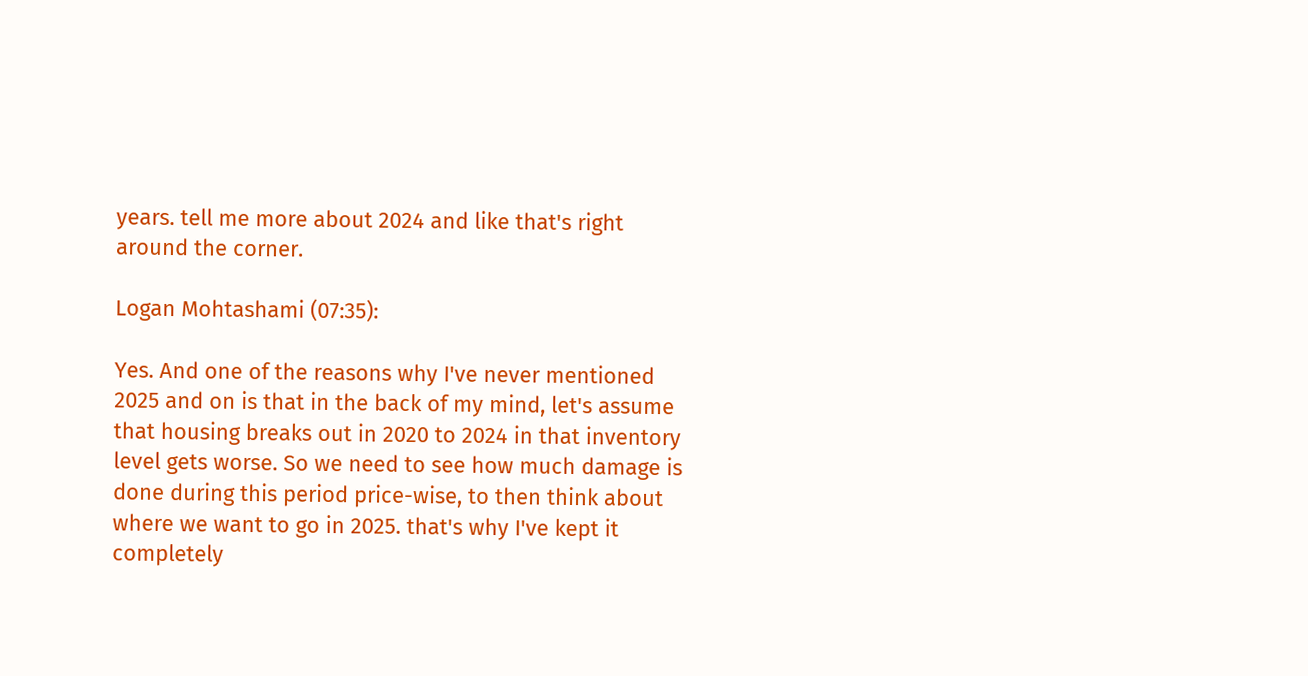years. tell me more about 2024 and like that's right around the corner.

Logan Mohtashami (07:35):

Yes. And one of the reasons why I've never mentioned 2025 and on is that in the back of my mind, let's assume that housing breaks out in 2020 to 2024 in that inventory level gets worse. So we need to see how much damage is done during this period price-wise, to then think about where we want to go in 2025. that's why I've kept it completely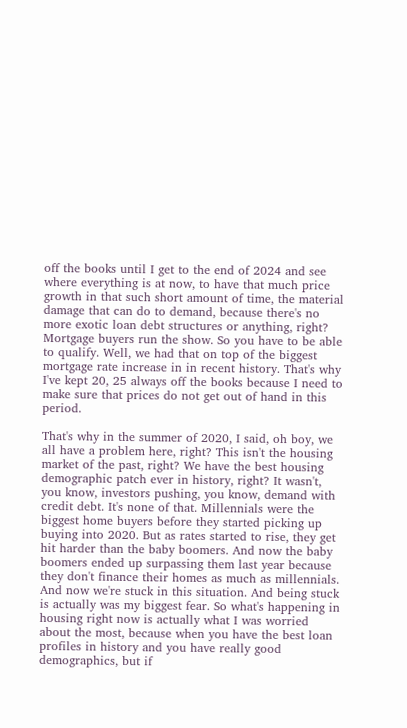off the books until I get to the end of 2024 and see where everything is at now, to have that much price growth in that such short amount of time, the material damage that can do to demand, because there's no more exotic loan debt structures or anything, right? Mortgage buyers run the show. So you have to be able to qualify. Well, we had that on top of the biggest mortgage rate increase in in recent history. That's why I've kept 20, 25 always off the books because I need to make sure that prices do not get out of hand in this period.

That's why in the summer of 2020, I said, oh boy, we all have a problem here, right? This isn't the housing market of the past, right? We have the best housing demographic patch ever in history, right? It wasn't, you know, investors pushing, you know, demand with credit debt. It's none of that. Millennials were the biggest home buyers before they started picking up buying into 2020. But as rates started to rise, they get hit harder than the baby boomers. And now the baby boomers ended up surpassing them last year because they don't finance their homes as much as millennials. And now we're stuck in this situation. And being stuck is actually was my biggest fear. So what's happening in housing right now is actually what I was worried about the most, because when you have the best loan profiles in history and you have really good demographics, but if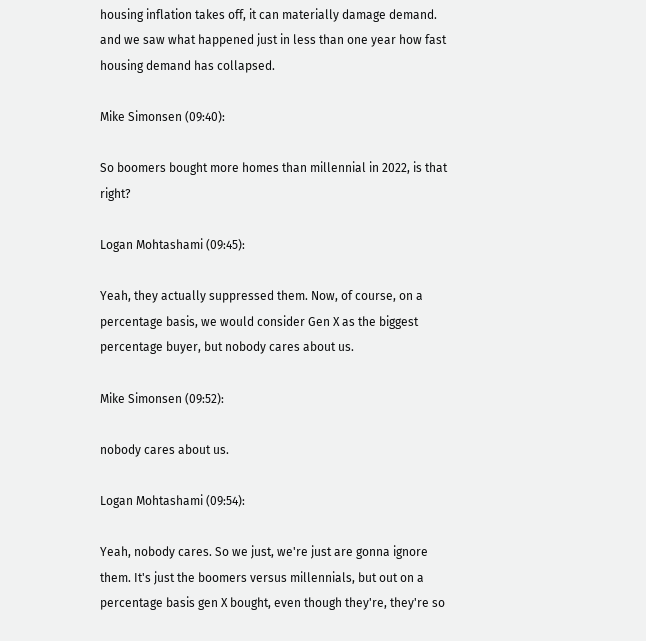housing inflation takes off, it can materially damage demand. and we saw what happened just in less than one year how fast housing demand has collapsed.

Mike Simonsen (09:40):

So boomers bought more homes than millennial in 2022, is that right?

Logan Mohtashami (09:45):

Yeah, they actually suppressed them. Now, of course, on a percentage basis, we would consider Gen X as the biggest percentage buyer, but nobody cares about us.

Mike Simonsen (09:52):

nobody cares about us.

Logan Mohtashami (09:54):

Yeah, nobody cares. So we just, we're just are gonna ignore them. It's just the boomers versus millennials, but out on a percentage basis gen X bought, even though they're, they're so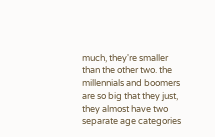much, they're smaller than the other two. the millennials and boomers are so big that they just, they almost have two separate age categories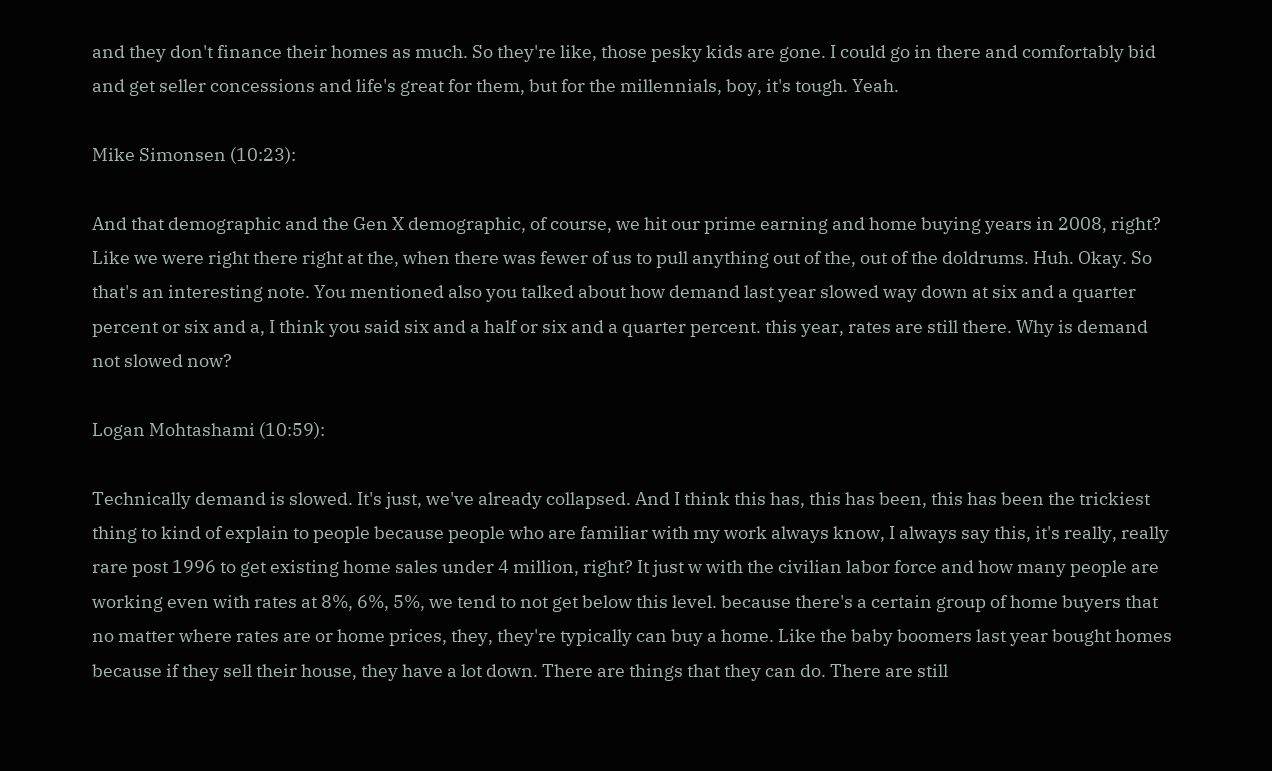and they don't finance their homes as much. So they're like, those pesky kids are gone. I could go in there and comfortably bid and get seller concessions and life's great for them, but for the millennials, boy, it's tough. Yeah.

Mike Simonsen (10:23):

And that demographic and the Gen X demographic, of course, we hit our prime earning and home buying years in 2008, right? Like we were right there right at the, when there was fewer of us to pull anything out of the, out of the doldrums. Huh. Okay. So that's an interesting note. You mentioned also you talked about how demand last year slowed way down at six and a quarter percent or six and a, I think you said six and a half or six and a quarter percent. this year, rates are still there. Why is demand not slowed now?

Logan Mohtashami (10:59):

Technically demand is slowed. It's just, we've already collapsed. And I think this has, this has been, this has been the trickiest thing to kind of explain to people because people who are familiar with my work always know, I always say this, it's really, really rare post 1996 to get existing home sales under 4 million, right? It just w with the civilian labor force and how many people are working even with rates at 8%, 6%, 5%, we tend to not get below this level. because there's a certain group of home buyers that no matter where rates are or home prices, they, they're typically can buy a home. Like the baby boomers last year bought homes because if they sell their house, they have a lot down. There are things that they can do. There are still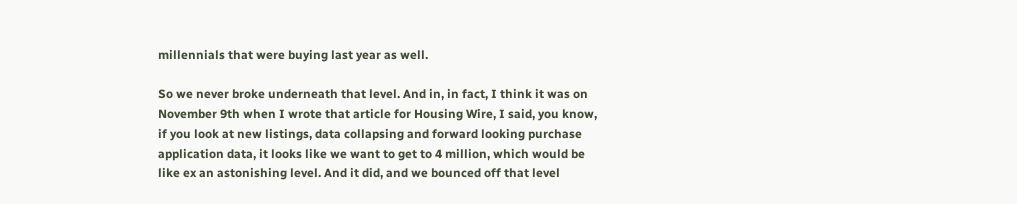millennials that were buying last year as well.

So we never broke underneath that level. And in, in fact, I think it was on November 9th when I wrote that article for Housing Wire, I said, you know, if you look at new listings, data collapsing and forward looking purchase application data, it looks like we want to get to 4 million, which would be like ex an astonishing level. And it did, and we bounced off that level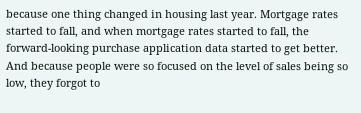because one thing changed in housing last year. Mortgage rates started to fall, and when mortgage rates started to fall, the forward-looking purchase application data started to get better. And because people were so focused on the level of sales being so low, they forgot to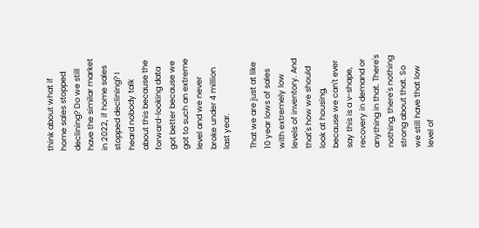think about what if home sales stopped declining? Do we still have the similar market in 2022, if home sales stopped declining? I heard nobody talk about this because the forward-looking data got better because we got to such an extreme level and we never broke under 4 million last year.

That we are just at like 10 year lows of sales with extremely low levels of inventory. And that's how we should look at housing, because we can't ever say this is a v-shape, recovery in demand or anything in that. There's nothing, there's nothing strong about that. So we still have that low level of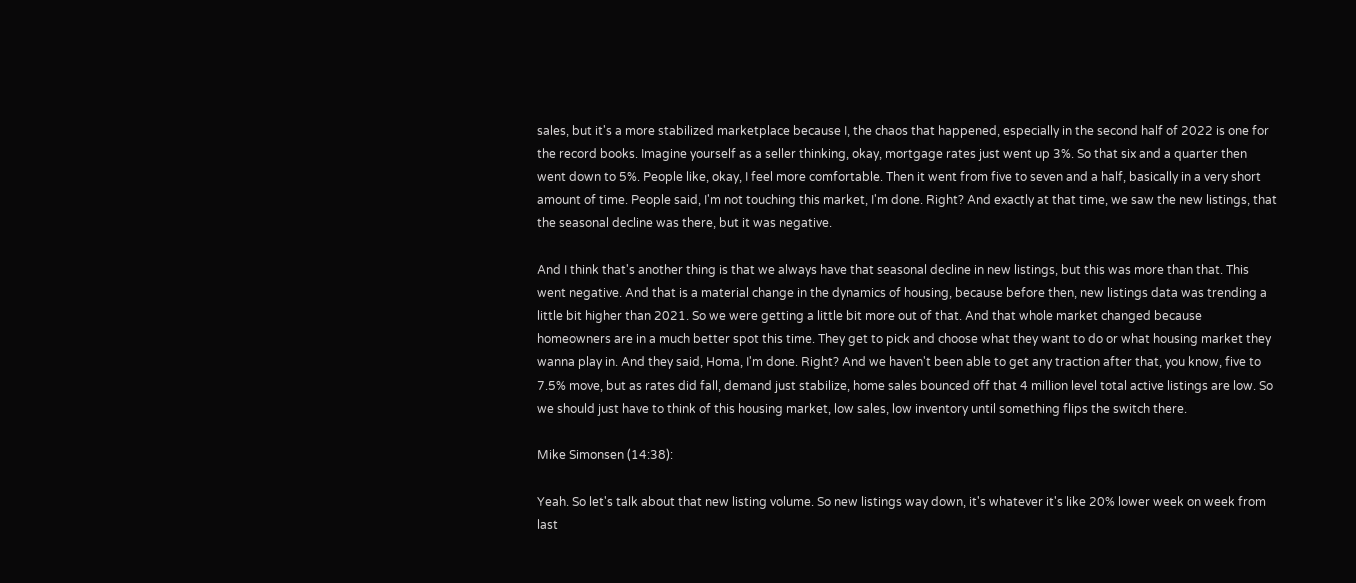sales, but it's a more stabilized marketplace because I, the chaos that happened, especially in the second half of 2022 is one for the record books. Imagine yourself as a seller thinking, okay, mortgage rates just went up 3%. So that six and a quarter then went down to 5%. People like, okay, I feel more comfortable. Then it went from five to seven and a half, basically in a very short amount of time. People said, I'm not touching this market, I'm done. Right? And exactly at that time, we saw the new listings, that the seasonal decline was there, but it was negative.

And I think that's another thing is that we always have that seasonal decline in new listings, but this was more than that. This went negative. And that is a material change in the dynamics of housing, because before then, new listings data was trending a little bit higher than 2021. So we were getting a little bit more out of that. And that whole market changed because homeowners are in a much better spot this time. They get to pick and choose what they want to do or what housing market they wanna play in. And they said, Homa, I'm done. Right? And we haven't been able to get any traction after that, you know, five to 7.5% move, but as rates did fall, demand just stabilize, home sales bounced off that 4 million level total active listings are low. So we should just have to think of this housing market, low sales, low inventory until something flips the switch there.

Mike Simonsen (14:38):

Yeah. So let's talk about that new listing volume. So new listings way down, it's whatever it's like 20% lower week on week from last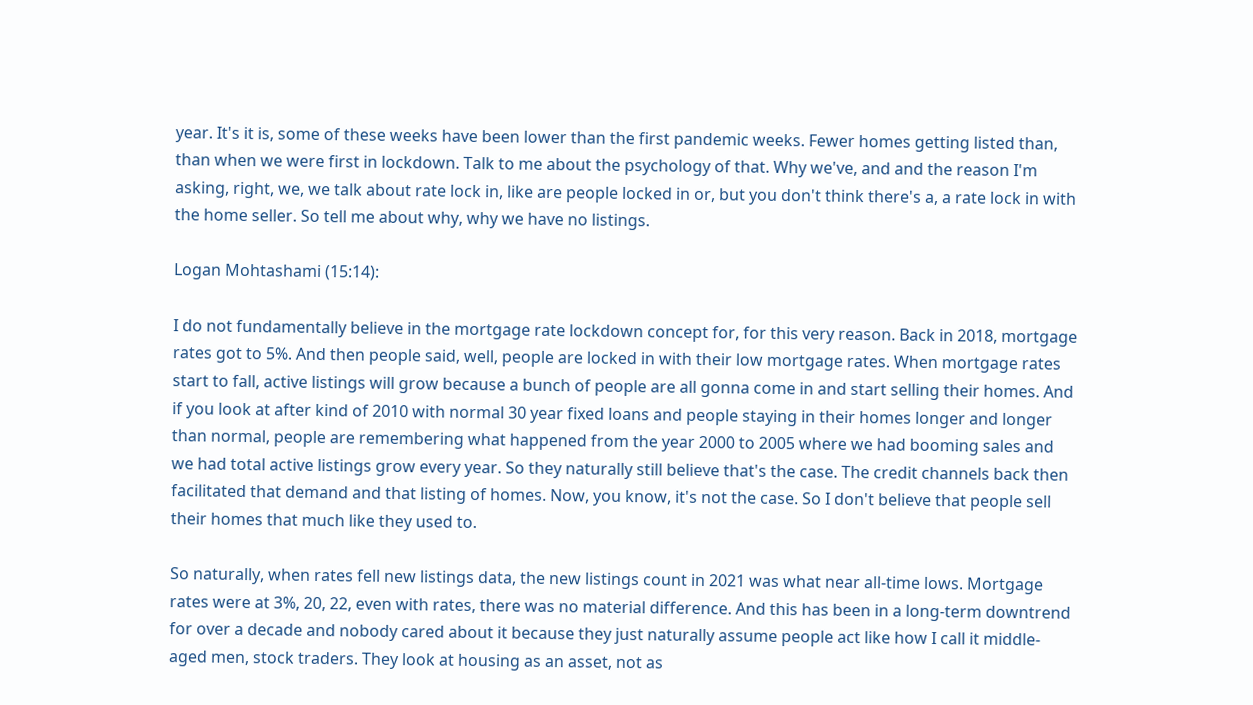year. It's it is, some of these weeks have been lower than the first pandemic weeks. Fewer homes getting listed than, than when we were first in lockdown. Talk to me about the psychology of that. Why we've, and and the reason I'm asking, right, we, we talk about rate lock in, like are people locked in or, but you don't think there's a, a rate lock in with the home seller. So tell me about why, why we have no listings.

Logan Mohtashami (15:14):

I do not fundamentally believe in the mortgage rate lockdown concept for, for this very reason. Back in 2018, mortgage rates got to 5%. And then people said, well, people are locked in with their low mortgage rates. When mortgage rates start to fall, active listings will grow because a bunch of people are all gonna come in and start selling their homes. And if you look at after kind of 2010 with normal 30 year fixed loans and people staying in their homes longer and longer than normal, people are remembering what happened from the year 2000 to 2005 where we had booming sales and we had total active listings grow every year. So they naturally still believe that's the case. The credit channels back then facilitated that demand and that listing of homes. Now, you know, it's not the case. So I don't believe that people sell their homes that much like they used to.

So naturally, when rates fell new listings data, the new listings count in 2021 was what near all-time lows. Mortgage rates were at 3%, 20, 22, even with rates, there was no material difference. And this has been in a long-term downtrend for over a decade and nobody cared about it because they just naturally assume people act like how I call it middle-aged men, stock traders. They look at housing as an asset, not as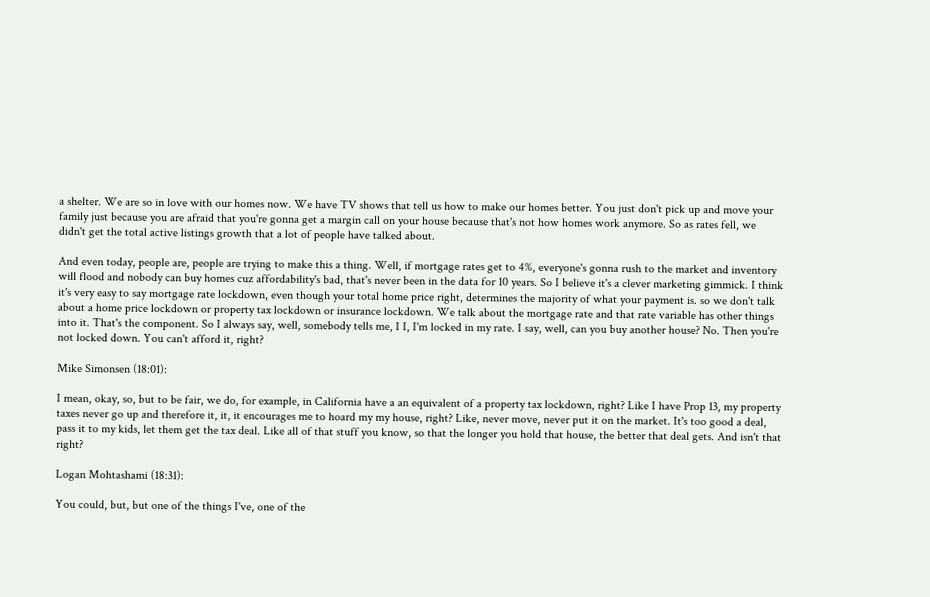a shelter. We are so in love with our homes now. We have TV shows that tell us how to make our homes better. You just don't pick up and move your family just because you are afraid that you're gonna get a margin call on your house because that's not how homes work anymore. So as rates fell, we didn't get the total active listings growth that a lot of people have talked about.

And even today, people are, people are trying to make this a thing. Well, if mortgage rates get to 4%, everyone's gonna rush to the market and inventory will flood and nobody can buy homes cuz affordability's bad, that's never been in the data for 10 years. So I believe it's a clever marketing gimmick. I think it's very easy to say mortgage rate lockdown, even though your total home price right, determines the majority of what your payment is. so we don't talk about a home price lockdown or property tax lockdown or insurance lockdown. We talk about the mortgage rate and that rate variable has other things into it. That's the component. So I always say, well, somebody tells me, I I, I'm locked in my rate. I say, well, can you buy another house? No. Then you're not locked down. You can't afford it, right?

Mike Simonsen (18:01):

I mean, okay, so, but to be fair, we do, for example, in California have a an equivalent of a property tax lockdown, right? Like I have Prop 13, my property taxes never go up and therefore it, it, it encourages me to hoard my my house, right? Like, never move, never put it on the market. It's too good a deal, pass it to my kids, let them get the tax deal. Like all of that stuff you know, so that the longer you hold that house, the better that deal gets. And isn't that right?

Logan Mohtashami (18:31):

You could, but, but one of the things I've, one of the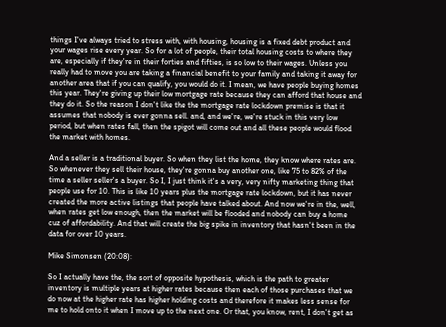things I've always tried to stress with, with housing, housing is a fixed debt product and your wages rise every year. So for a lot of people, their total housing costs to where they are, especially if they're in their forties and fifties, is so low to their wages. Unless you really had to move you are taking a financial benefit to your family and taking it away for another area that if you can qualify, you would do it. I mean, we have people buying homes this year. They're giving up their low mortgage rate because they can afford that house and they do it. So the reason I don't like the the mortgage rate lockdown premise is that it assumes that nobody is ever gonna sell. and, and we're, we're stuck in this very low period, but when rates fall, then the spigot will come out and all these people would flood the market with homes.

And a seller is a traditional buyer. So when they list the home, they know where rates are. So whenever they sell their house, they're gonna buy another one, like 75 to 82% of the time a seller seller's a buyer. So I, I just think it's a very, very nifty marketing thing that people use for 10. This is like 10 years plus the mortgage rate lockdown, but it has never created the more active listings that people have talked about. And now we're in the, well, when rates get low enough, then the market will be flooded and nobody can buy a home cuz of affordability. And that will create the big spike in inventory that hasn't been in the data for over 10 years.

Mike Simonsen (20:08):

So I actually have the, the sort of opposite hypothesis, which is the path to greater inventory is multiple years at higher rates because then each of those purchases that we do now at the higher rate has higher holding costs and therefore it makes less sense for me to hold onto it when I move up to the next one. Or that, you know, rent, I don't get as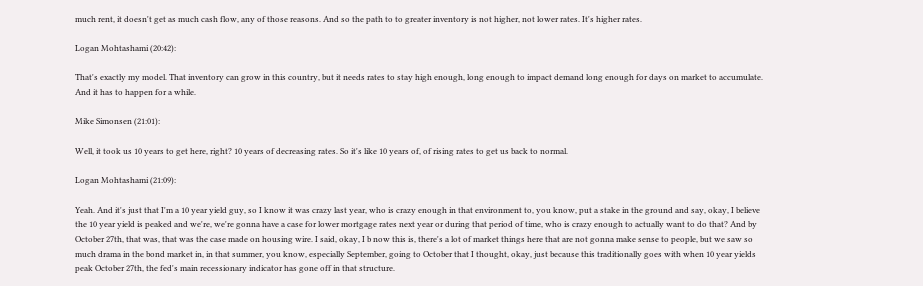much rent, it doesn't get as much cash flow, any of those reasons. And so the path to to greater inventory is not higher, not lower rates. It's higher rates.

Logan Mohtashami (20:42):

That's exactly my model. That inventory can grow in this country, but it needs rates to stay high enough, long enough to impact demand long enough for days on market to accumulate. And it has to happen for a while.

Mike Simonsen (21:01):

Well, it took us 10 years to get here, right? 10 years of decreasing rates. So it's like 10 years of, of rising rates to get us back to normal.

Logan Mohtashami (21:09):

Yeah. And it's just that I'm a 10 year yield guy, so I know it was crazy last year, who is crazy enough in that environment to, you know, put a stake in the ground and say, okay, I believe the 10 year yield is peaked and we're, we're gonna have a case for lower mortgage rates next year or during that period of time, who is crazy enough to actually want to do that? And by October 27th, that was, that was the case made on housing wire. I said, okay, I b now this is, there's a lot of market things here that are not gonna make sense to people, but we saw so much drama in the bond market in, in that summer, you know, especially September, going to October that I thought, okay, just because this traditionally goes with when 10 year yields peak October 27th, the fed's main recessionary indicator has gone off in that structure.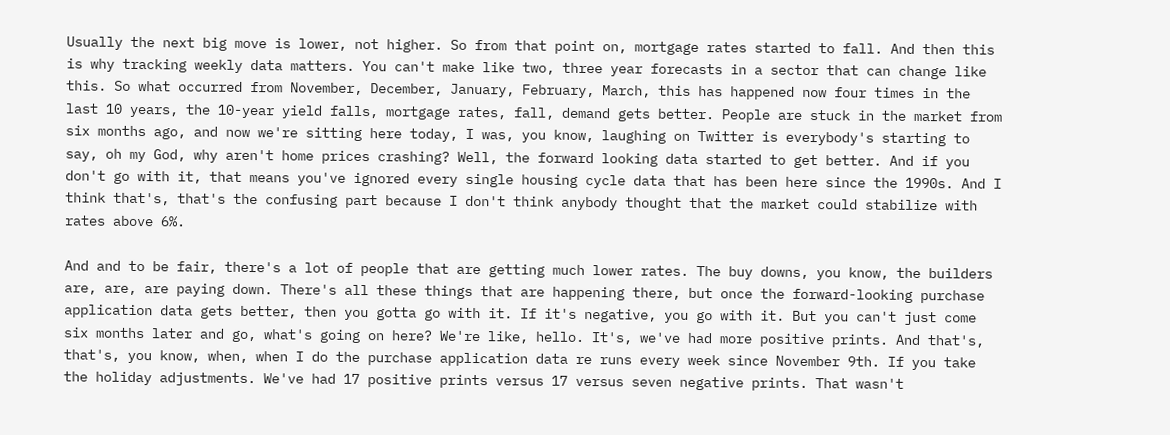Usually the next big move is lower, not higher. So from that point on, mortgage rates started to fall. And then this is why tracking weekly data matters. You can't make like two, three year forecasts in a sector that can change like this. So what occurred from November, December, January, February, March, this has happened now four times in the last 10 years, the 10-year yield falls, mortgage rates, fall, demand gets better. People are stuck in the market from six months ago, and now we're sitting here today, I was, you know, laughing on Twitter is everybody's starting to say, oh my God, why aren't home prices crashing? Well, the forward looking data started to get better. And if you don't go with it, that means you've ignored every single housing cycle data that has been here since the 1990s. And I think that's, that's the confusing part because I don't think anybody thought that the market could stabilize with rates above 6%.

And and to be fair, there's a lot of people that are getting much lower rates. The buy downs, you know, the builders are, are, are paying down. There's all these things that are happening there, but once the forward-looking purchase application data gets better, then you gotta go with it. If it's negative, you go with it. But you can't just come six months later and go, what's going on here? We're like, hello. It's, we've had more positive prints. And that's, that's, you know, when, when I do the purchase application data re runs every week since November 9th. If you take the holiday adjustments. We've had 17 positive prints versus 17 versus seven negative prints. That wasn't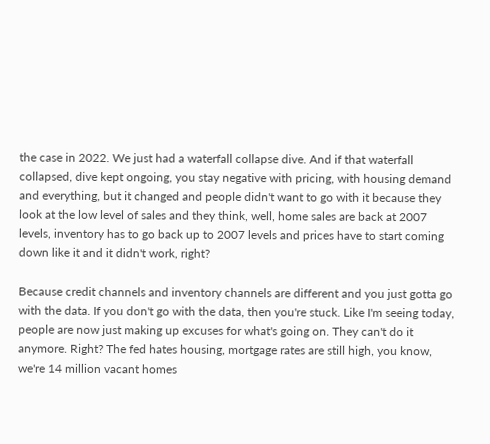the case in 2022. We just had a waterfall collapse dive. And if that waterfall collapsed, dive kept ongoing, you stay negative with pricing, with housing demand and everything, but it changed and people didn't want to go with it because they look at the low level of sales and they think, well, home sales are back at 2007 levels, inventory has to go back up to 2007 levels and prices have to start coming down like it and it didn't work, right?

Because credit channels and inventory channels are different and you just gotta go with the data. If you don't go with the data, then you're stuck. Like I'm seeing today, people are now just making up excuses for what's going on. They can't do it anymore. Right? The fed hates housing, mortgage rates are still high, you know, we're 14 million vacant homes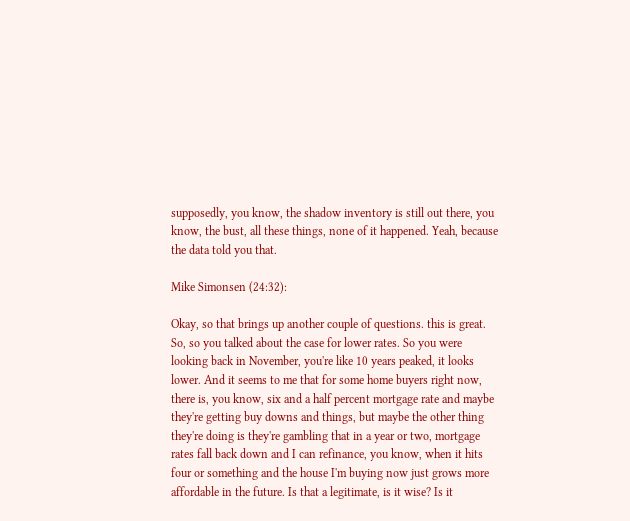supposedly, you know, the shadow inventory is still out there, you know, the bust, all these things, none of it happened. Yeah, because the data told you that.

Mike Simonsen (24:32):

Okay, so that brings up another couple of questions. this is great. So, so you talked about the case for lower rates. So you were looking back in November, you're like 10 years peaked, it looks lower. And it seems to me that for some home buyers right now, there is, you know, six and a half percent mortgage rate and maybe they're getting buy downs and things, but maybe the other thing they're doing is they're gambling that in a year or two, mortgage rates fall back down and I can refinance, you know, when it hits four or something and the house I'm buying now just grows more affordable in the future. Is that a legitimate, is it wise? Is it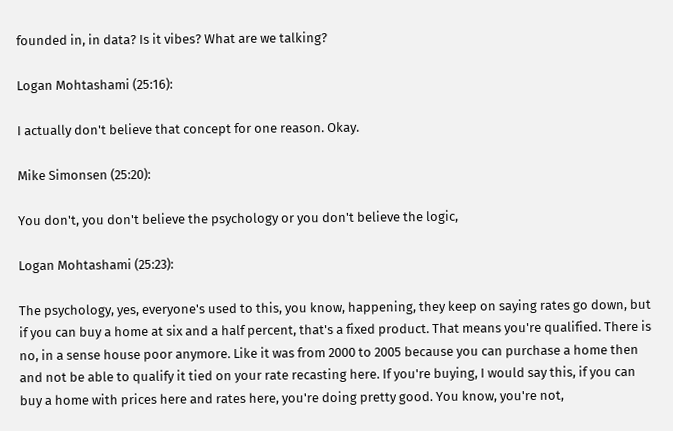founded in, in data? Is it vibes? What are we talking?

Logan Mohtashami (25:16):

I actually don't believe that concept for one reason. Okay.

Mike Simonsen (25:20):

You don't, you don't believe the psychology or you don't believe the logic,

Logan Mohtashami (25:23):

The psychology, yes, everyone's used to this, you know, happening, they keep on saying rates go down, but if you can buy a home at six and a half percent, that's a fixed product. That means you're qualified. There is no, in a sense house poor anymore. Like it was from 2000 to 2005 because you can purchase a home then and not be able to qualify it tied on your rate recasting here. If you're buying, I would say this, if you can buy a home with prices here and rates here, you're doing pretty good. You know, you're not,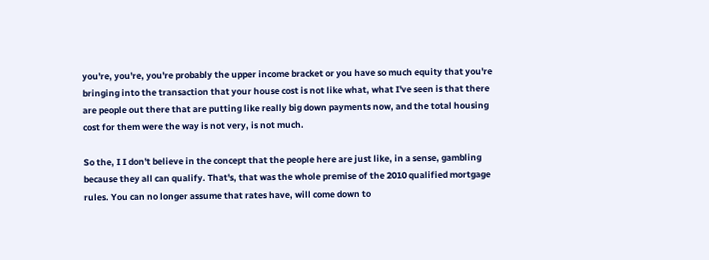you're, you're, you're probably the upper income bracket or you have so much equity that you're bringing into the transaction that your house cost is not like what, what I've seen is that there are people out there that are putting like really big down payments now, and the total housing cost for them were the way is not very, is not much.

So the, I I don't believe in the concept that the people here are just like, in a sense, gambling because they all can qualify. That's, that was the whole premise of the 2010 qualified mortgage rules. You can no longer assume that rates have, will come down to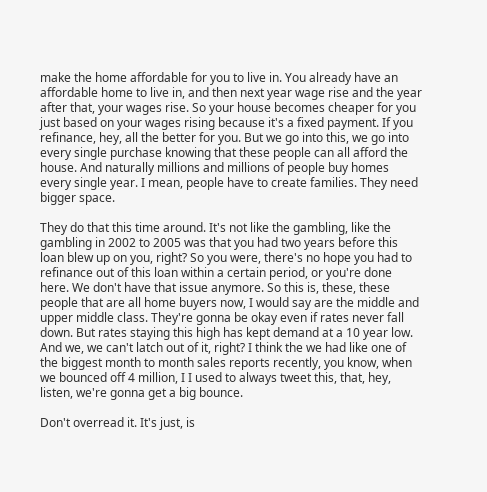make the home affordable for you to live in. You already have an affordable home to live in, and then next year wage rise and the year after that, your wages rise. So your house becomes cheaper for you just based on your wages rising because it's a fixed payment. If you refinance, hey, all the better for you. But we go into this, we go into every single purchase knowing that these people can all afford the house. And naturally millions and millions of people buy homes every single year. I mean, people have to create families. They need bigger space.

They do that this time around. It's not like the gambling, like the gambling in 2002 to 2005 was that you had two years before this loan blew up on you, right? So you were, there's no hope you had to refinance out of this loan within a certain period, or you're done here. We don't have that issue anymore. So this is, these, these people that are all home buyers now, I would say are the middle and upper middle class. They're gonna be okay even if rates never fall down. But rates staying this high has kept demand at a 10 year low. And we, we can't latch out of it, right? I think the we had like one of the biggest month to month sales reports recently, you know, when we bounced off 4 million, I I used to always tweet this, that, hey, listen, we're gonna get a big bounce.

Don't overread it. It's just, is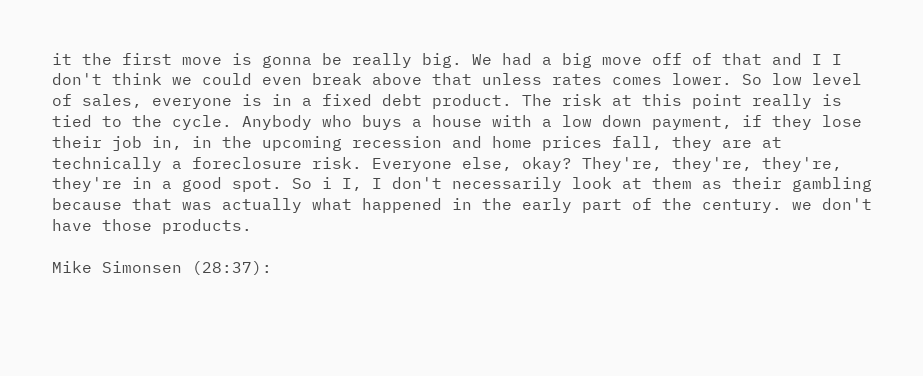it the first move is gonna be really big. We had a big move off of that and I I don't think we could even break above that unless rates comes lower. So low level of sales, everyone is in a fixed debt product. The risk at this point really is tied to the cycle. Anybody who buys a house with a low down payment, if they lose their job in, in the upcoming recession and home prices fall, they are at technically a foreclosure risk. Everyone else, okay? They're, they're, they're, they're in a good spot. So i I, I don't necessarily look at them as their gambling because that was actually what happened in the early part of the century. we don't have those products.

Mike Simonsen (28:37):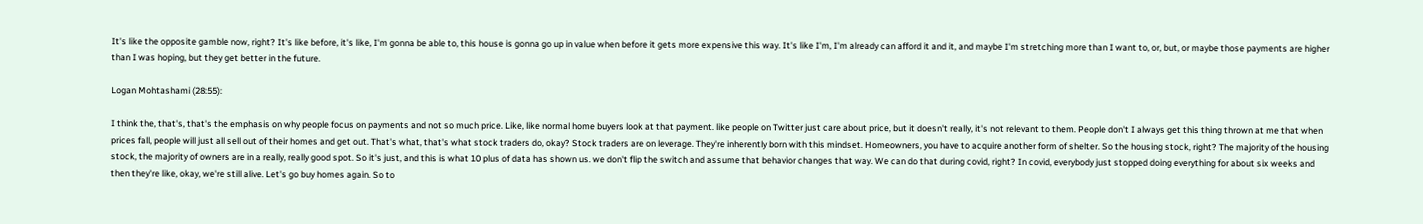It's like the opposite gamble now, right? It's like before, it's like, I'm gonna be able to, this house is gonna go up in value when before it gets more expensive this way. It's like I'm, I'm already can afford it and it, and maybe I'm stretching more than I want to, or, but, or maybe those payments are higher than I was hoping, but they get better in the future.

Logan Mohtashami (28:55):

I think the, that's, that's the emphasis on why people focus on payments and not so much price. Like, like normal home buyers look at that payment. like people on Twitter just care about price, but it doesn't really, it's not relevant to them. People don't I always get this thing thrown at me that when prices fall, people will just all sell out of their homes and get out. That's what, that's what stock traders do, okay? Stock traders are on leverage. They're inherently born with this mindset. Homeowners, you have to acquire another form of shelter. So the housing stock, right? The majority of the housing stock, the majority of owners are in a really, really good spot. So it's just, and this is what 10 plus of data has shown us. we don't flip the switch and assume that behavior changes that way. We can do that during covid, right? In covid, everybody just stopped doing everything for about six weeks and then they're like, okay, we're still alive. Let's go buy homes again. So to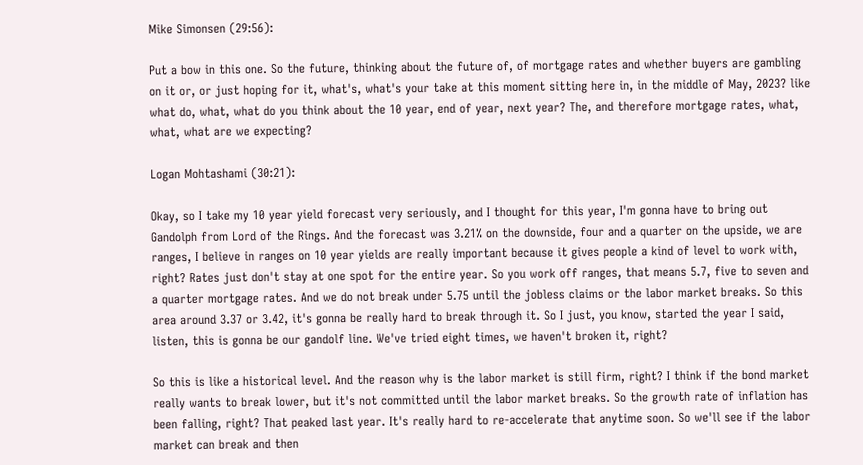Mike Simonsen (29:56):

Put a bow in this one. So the future, thinking about the future of, of mortgage rates and whether buyers are gambling on it or, or just hoping for it, what's, what's your take at this moment sitting here in, in the middle of May, 2023? like what do, what, what do you think about the 10 year, end of year, next year? The, and therefore mortgage rates, what, what, what are we expecting?

Logan Mohtashami (30:21):

Okay, so I take my 10 year yield forecast very seriously, and I thought for this year, I'm gonna have to bring out Gandolph from Lord of the Rings. And the forecast was 3.21% on the downside, four and a quarter on the upside, we are ranges, I believe in ranges on 10 year yields are really important because it gives people a kind of level to work with, right? Rates just don't stay at one spot for the entire year. So you work off ranges, that means 5.7, five to seven and a quarter mortgage rates. And we do not break under 5.75 until the jobless claims or the labor market breaks. So this area around 3.37 or 3.42, it's gonna be really hard to break through it. So I just, you know, started the year I said, listen, this is gonna be our gandolf line. We've tried eight times, we haven't broken it, right?

So this is like a historical level. And the reason why is the labor market is still firm, right? I think if the bond market really wants to break lower, but it's not committed until the labor market breaks. So the growth rate of inflation has been falling, right? That peaked last year. It's really hard to re-accelerate that anytime soon. So we'll see if the labor market can break and then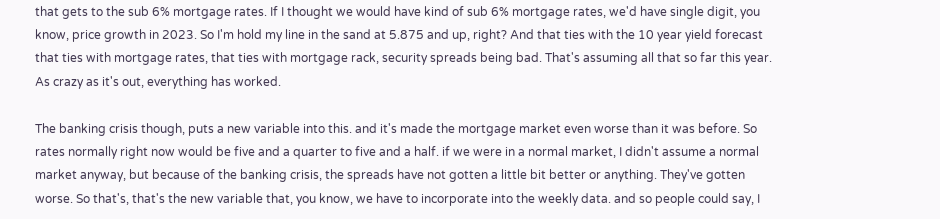that gets to the sub 6% mortgage rates. If I thought we would have kind of sub 6% mortgage rates, we'd have single digit, you know, price growth in 2023. So I'm hold my line in the sand at 5.875 and up, right? And that ties with the 10 year yield forecast that ties with mortgage rates, that ties with mortgage rack, security spreads being bad. That's assuming all that so far this year. As crazy as it's out, everything has worked.

The banking crisis though, puts a new variable into this. and it's made the mortgage market even worse than it was before. So rates normally right now would be five and a quarter to five and a half. if we were in a normal market, I didn't assume a normal market anyway, but because of the banking crisis, the spreads have not gotten a little bit better or anything. They've gotten worse. So that's, that's the new variable that, you know, we have to incorporate into the weekly data. and so people could say, I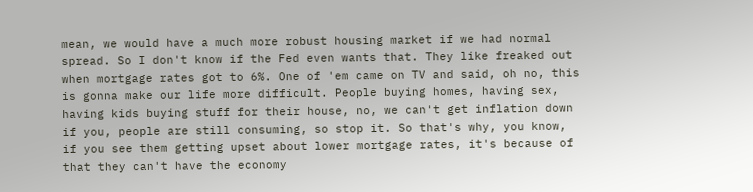mean, we would have a much more robust housing market if we had normal spread. So I don't know if the Fed even wants that. They like freaked out when mortgage rates got to 6%. One of 'em came on TV and said, oh no, this is gonna make our life more difficult. People buying homes, having sex, having kids buying stuff for their house, no, we can't get inflation down if you, people are still consuming, so stop it. So that's why, you know, if you see them getting upset about lower mortgage rates, it's because of that they can't have the economy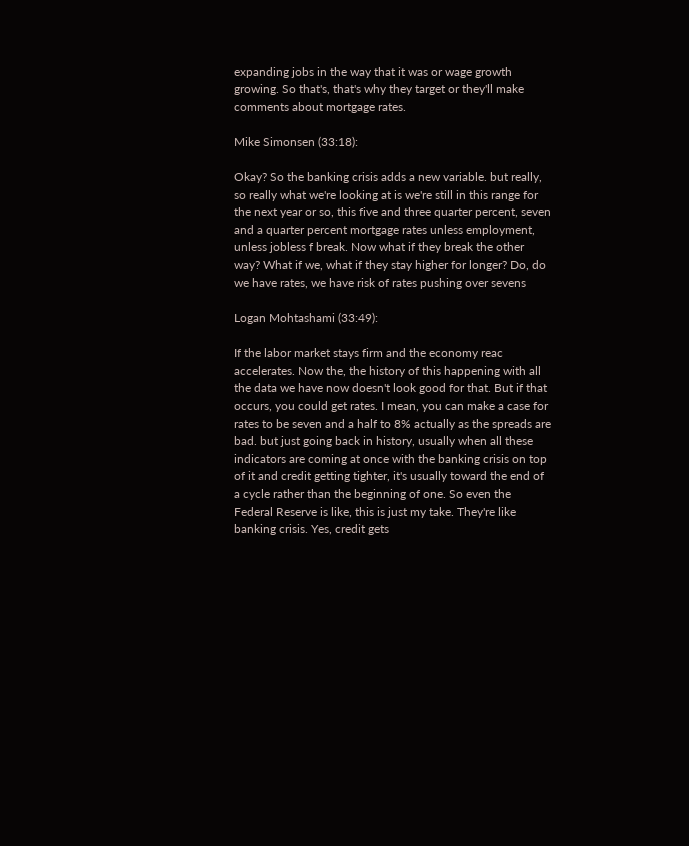expanding jobs in the way that it was or wage growth growing. So that's, that's why they target or they'll make comments about mortgage rates.

Mike Simonsen (33:18):

Okay? So the banking crisis adds a new variable. but really, so really what we're looking at is we're still in this range for the next year or so, this five and three quarter percent, seven and a quarter percent mortgage rates unless employment, unless jobless f break. Now what if they break the other way? What if we, what if they stay higher for longer? Do, do we have rates, we have risk of rates pushing over sevens

Logan Mohtashami (33:49):

If the labor market stays firm and the economy reac accelerates. Now the, the history of this happening with all the data we have now doesn't look good for that. But if that occurs, you could get rates. I mean, you can make a case for rates to be seven and a half to 8% actually as the spreads are bad. but just going back in history, usually when all these indicators are coming at once with the banking crisis on top of it and credit getting tighter, it's usually toward the end of a cycle rather than the beginning of one. So even the Federal Reserve is like, this is just my take. They're like banking crisis. Yes, credit gets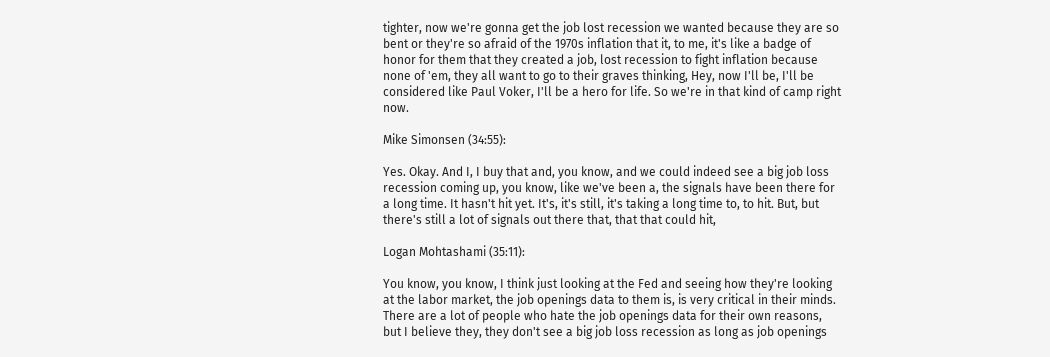tighter, now we're gonna get the job lost recession we wanted because they are so bent or they're so afraid of the 1970s inflation that it, to me, it's like a badge of honor for them that they created a job, lost recession to fight inflation because none of 'em, they all want to go to their graves thinking, Hey, now I'll be, I'll be considered like Paul Voker, I'll be a hero for life. So we're in that kind of camp right now.

Mike Simonsen (34:55):

Yes. Okay. And I, I buy that and, you know, and we could indeed see a big job loss recession coming up, you know, like we've been a, the signals have been there for a long time. It hasn't hit yet. It's, it's still, it's taking a long time to, to hit. But, but there's still a lot of signals out there that, that that could hit,

Logan Mohtashami (35:11):

You know, you know, I think just looking at the Fed and seeing how they're looking at the labor market, the job openings data to them is, is very critical in their minds. There are a lot of people who hate the job openings data for their own reasons, but I believe they, they don't see a big job loss recession as long as job openings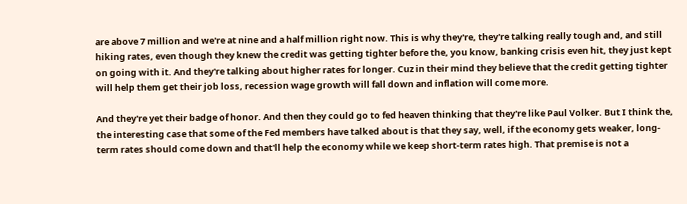are above 7 million and we're at nine and a half million right now. This is why they're, they're talking really tough and, and still hiking rates, even though they knew the credit was getting tighter before the, you know, banking crisis even hit, they just kept on going with it. And they're talking about higher rates for longer. Cuz in their mind they believe that the credit getting tighter will help them get their job loss, recession wage growth will fall down and inflation will come more.

And they're yet their badge of honor. And then they could go to fed heaven thinking that they're like Paul Volker. But I think the, the interesting case that some of the Fed members have talked about is that they say, well, if the economy gets weaker, long-term rates should come down and that'll help the economy while we keep short-term rates high. That premise is not a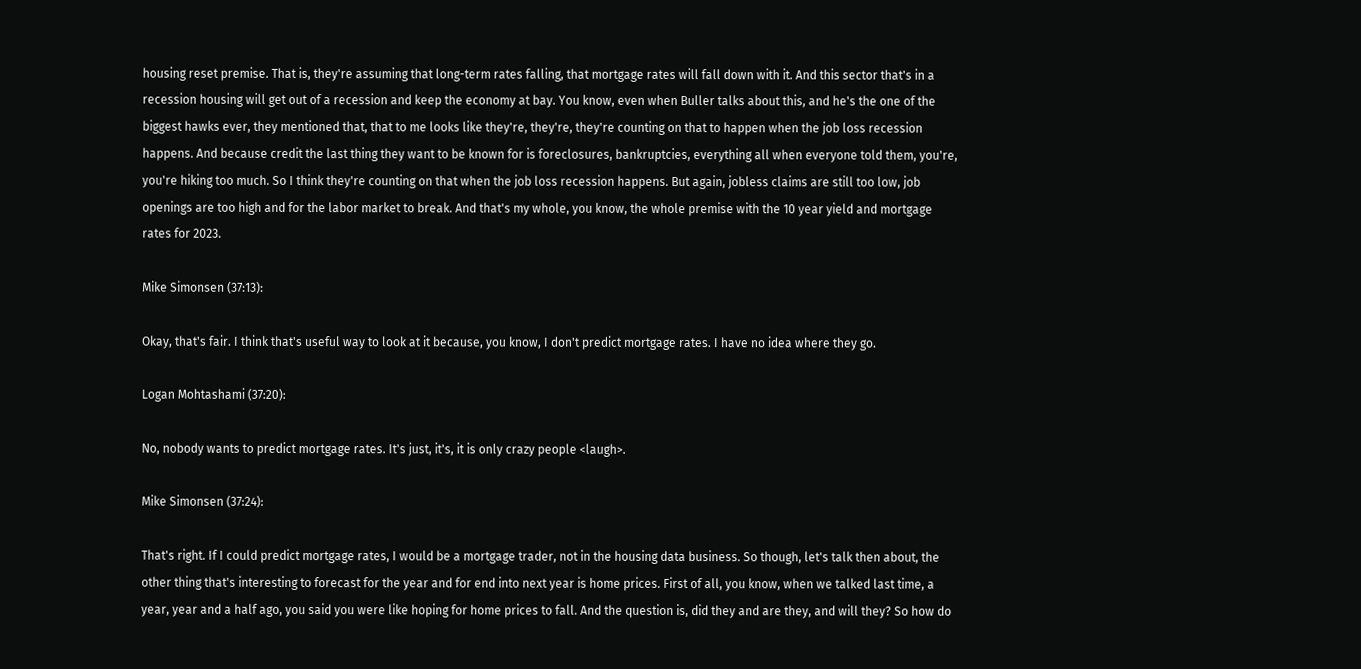housing reset premise. That is, they're assuming that long-term rates falling, that mortgage rates will fall down with it. And this sector that's in a recession housing will get out of a recession and keep the economy at bay. You know, even when Buller talks about this, and he's the one of the biggest hawks ever, they mentioned that, that to me looks like they're, they're, they're counting on that to happen when the job loss recession happens. And because credit the last thing they want to be known for is foreclosures, bankruptcies, everything all when everyone told them, you're, you're hiking too much. So I think they're counting on that when the job loss recession happens. But again, jobless claims are still too low, job openings are too high and for the labor market to break. And that's my whole, you know, the whole premise with the 10 year yield and mortgage rates for 2023.

Mike Simonsen (37:13):

Okay, that's fair. I think that's useful way to look at it because, you know, I don't predict mortgage rates. I have no idea where they go.

Logan Mohtashami (37:20):

No, nobody wants to predict mortgage rates. It's just, it's, it is only crazy people <laugh>.

Mike Simonsen (37:24):

That's right. If I could predict mortgage rates, I would be a mortgage trader, not in the housing data business. So though, let's talk then about, the other thing that's interesting to forecast for the year and for end into next year is home prices. First of all, you know, when we talked last time, a year, year and a half ago, you said you were like hoping for home prices to fall. And the question is, did they and are they, and will they? So how do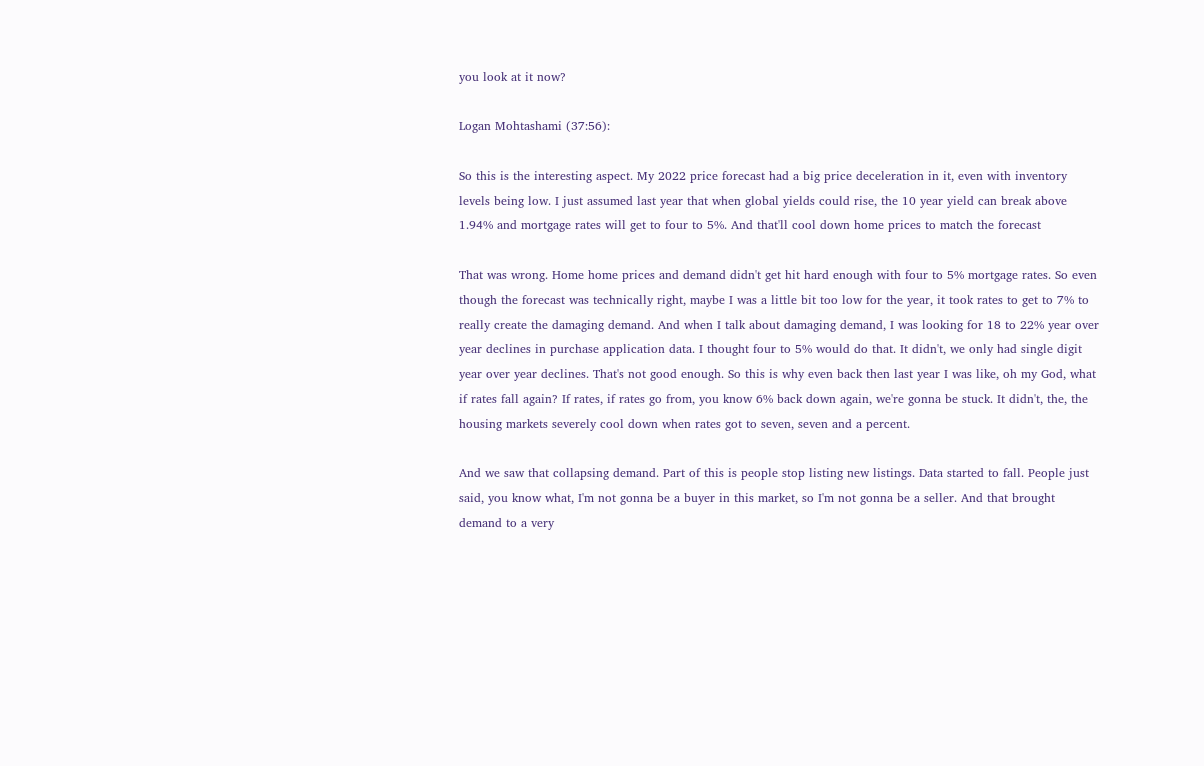you look at it now?

Logan Mohtashami (37:56):

So this is the interesting aspect. My 2022 price forecast had a big price deceleration in it, even with inventory levels being low. I just assumed last year that when global yields could rise, the 10 year yield can break above 1.94% and mortgage rates will get to four to 5%. And that'll cool down home prices to match the forecast

That was wrong. Home home prices and demand didn't get hit hard enough with four to 5% mortgage rates. So even though the forecast was technically right, maybe I was a little bit too low for the year, it took rates to get to 7% to really create the damaging demand. And when I talk about damaging demand, I was looking for 18 to 22% year over year declines in purchase application data. I thought four to 5% would do that. It didn't, we only had single digit year over year declines. That's not good enough. So this is why even back then last year I was like, oh my God, what if rates fall again? If rates, if rates go from, you know 6% back down again, we're gonna be stuck. It didn't, the, the housing markets severely cool down when rates got to seven, seven and a percent.

And we saw that collapsing demand. Part of this is people stop listing new listings. Data started to fall. People just said, you know what, I'm not gonna be a buyer in this market, so I'm not gonna be a seller. And that brought demand to a very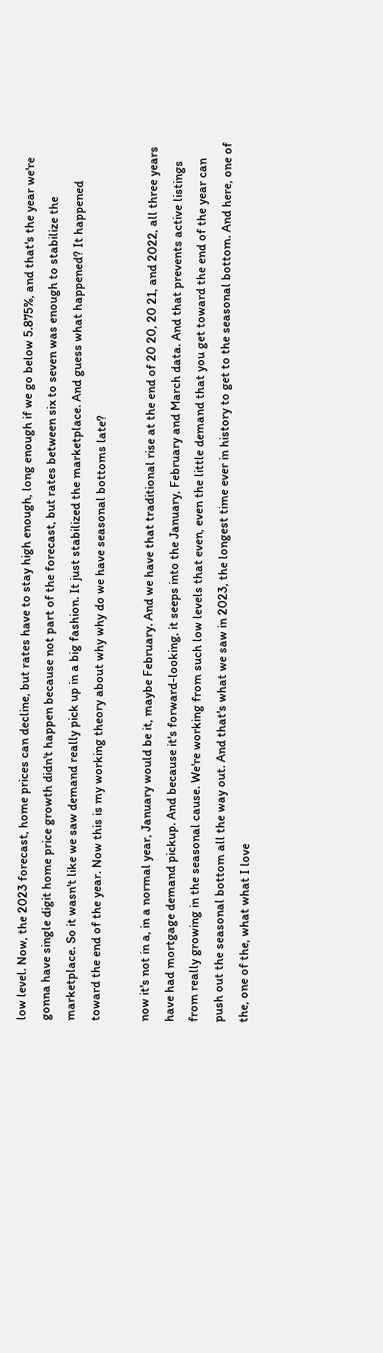low level. Now, the 2023 forecast, home prices can decline, but rates have to stay high enough, long enough if we go below 5.875%, and that's the year we're gonna have single digit home price growth didn't happen because not part of the forecast, but rates between six to seven was enough to stabilize the marketplace. So it wasn't like we saw demand really pick up in a big fashion. It just stabilized the marketplace. And guess what happened? It happened toward the end of the year. Now this is my working theory about why why do we have seasonal bottoms late?

now it's not in a, in a normal year, January would be it, maybe February. And we have that traditional rise at the end of 20 20, 20 21, and 2022, all three years have had mortgage demand pickup. And because it's forward-looking, it seeps into the January, February and March data. And that prevents active listings from really growing in the seasonal cause. We're working from such low levels that even, even the little demand that you get toward the end of the year can push out the seasonal bottom all the way out. And that's what we saw in 2023, the longest time ever in history to get to the seasonal bottom. And here, one of the, one of the, what what I love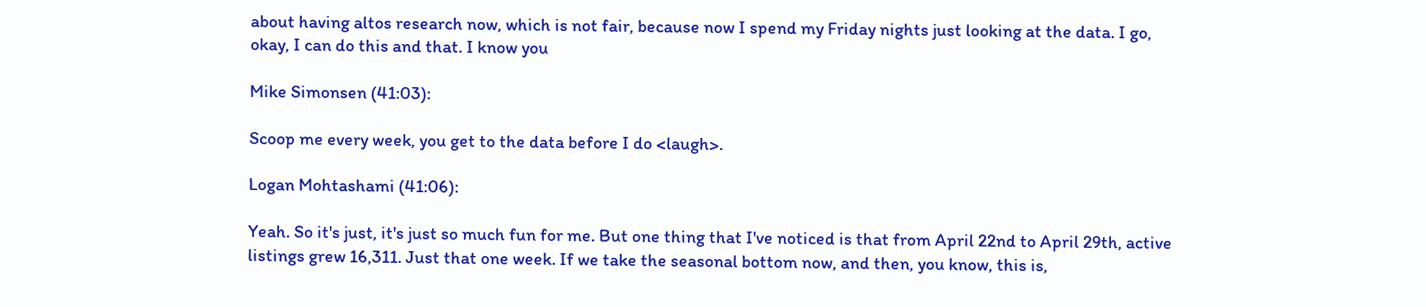about having altos research now, which is not fair, because now I spend my Friday nights just looking at the data. I go, okay, I can do this and that. I know you

Mike Simonsen (41:03):

Scoop me every week, you get to the data before I do <laugh>.

Logan Mohtashami (41:06):

Yeah. So it's just, it's just so much fun for me. But one thing that I've noticed is that from April 22nd to April 29th, active listings grew 16,311. Just that one week. If we take the seasonal bottom now, and then, you know, this is,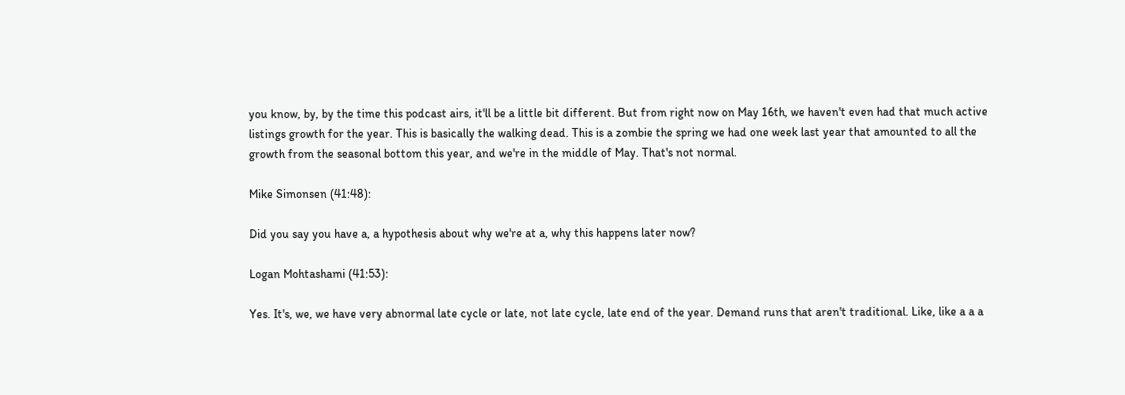you know, by, by the time this podcast airs, it'll be a little bit different. But from right now on May 16th, we haven't even had that much active listings growth for the year. This is basically the walking dead. This is a zombie the spring we had one week last year that amounted to all the growth from the seasonal bottom this year, and we're in the middle of May. That's not normal.

Mike Simonsen (41:48):

Did you say you have a, a hypothesis about why we're at a, why this happens later now?

Logan Mohtashami (41:53):

Yes. It's, we, we have very abnormal late cycle or late, not late cycle, late end of the year. Demand runs that aren't traditional. Like, like a a a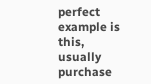perfect example is this, usually purchase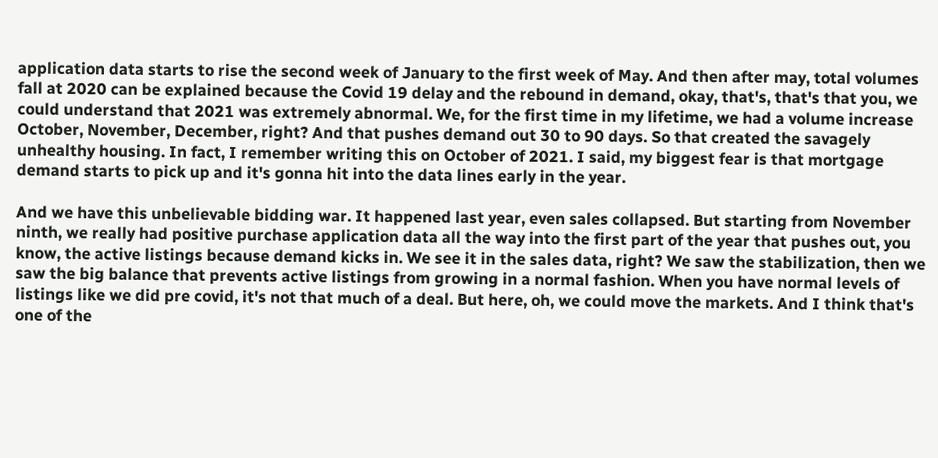application data starts to rise the second week of January to the first week of May. And then after may, total volumes fall at 2020 can be explained because the Covid 19 delay and the rebound in demand, okay, that's, that's that you, we could understand that 2021 was extremely abnormal. We, for the first time in my lifetime, we had a volume increase October, November, December, right? And that pushes demand out 30 to 90 days. So that created the savagely unhealthy housing. In fact, I remember writing this on October of 2021. I said, my biggest fear is that mortgage demand starts to pick up and it's gonna hit into the data lines early in the year.

And we have this unbelievable bidding war. It happened last year, even sales collapsed. But starting from November ninth, we really had positive purchase application data all the way into the first part of the year that pushes out, you know, the active listings because demand kicks in. We see it in the sales data, right? We saw the stabilization, then we saw the big balance that prevents active listings from growing in a normal fashion. When you have normal levels of listings like we did pre covid, it's not that much of a deal. But here, oh, we could move the markets. And I think that's one of the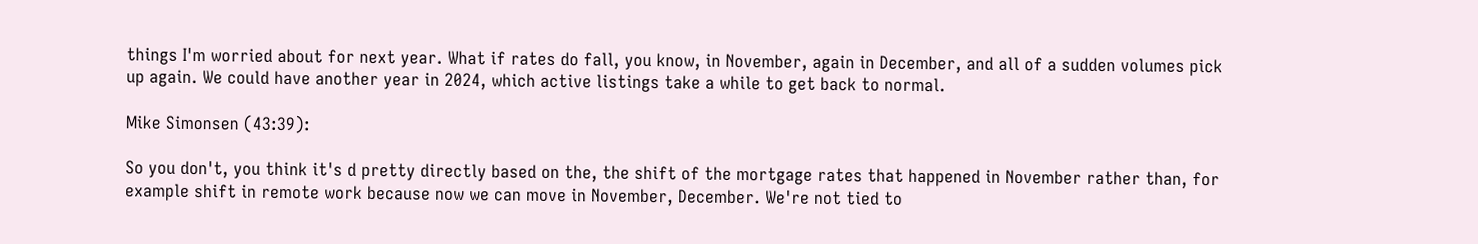things I'm worried about for next year. What if rates do fall, you know, in November, again in December, and all of a sudden volumes pick up again. We could have another year in 2024, which active listings take a while to get back to normal.

Mike Simonsen (43:39):

So you don't, you think it's d pretty directly based on the, the shift of the mortgage rates that happened in November rather than, for example shift in remote work because now we can move in November, December. We're not tied to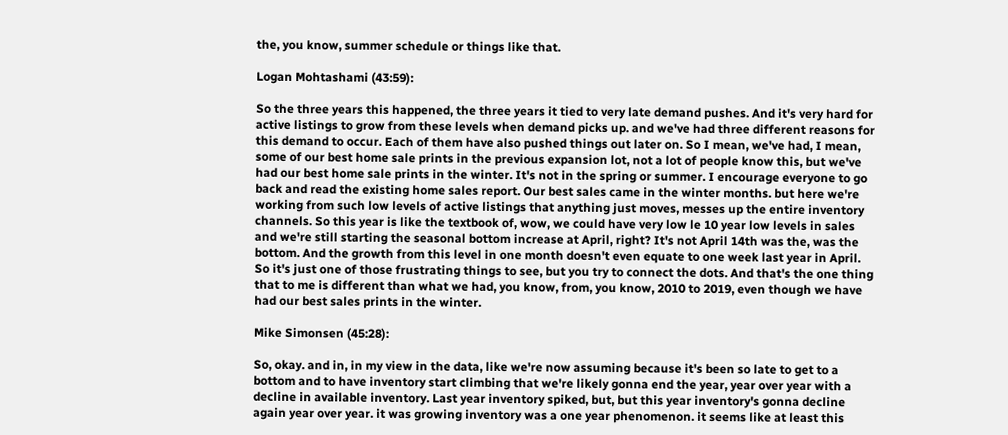the, you know, summer schedule or things like that.

Logan Mohtashami (43:59):

So the three years this happened, the three years it tied to very late demand pushes. And it's very hard for active listings to grow from these levels when demand picks up. and we've had three different reasons for this demand to occur. Each of them have also pushed things out later on. So I mean, we've had, I mean, some of our best home sale prints in the previous expansion lot, not a lot of people know this, but we've had our best home sale prints in the winter. It's not in the spring or summer. I encourage everyone to go back and read the existing home sales report. Our best sales came in the winter months. but here we're working from such low levels of active listings that anything just moves, messes up the entire inventory channels. So this year is like the textbook of, wow, we could have very low le 10 year low levels in sales and we're still starting the seasonal bottom increase at April, right? It's not April 14th was the, was the bottom. And the growth from this level in one month doesn't even equate to one week last year in April. So it's just one of those frustrating things to see, but you try to connect the dots. And that's the one thing that to me is different than what we had, you know, from, you know, 2010 to 2019, even though we have had our best sales prints in the winter.

Mike Simonsen (45:28):

So, okay. and in, in my view in the data, like we're now assuming because it's been so late to get to a bottom and to have inventory start climbing that we're likely gonna end the year, year over year with a decline in available inventory. Last year inventory spiked, but, but this year inventory's gonna decline again year over year. it was growing inventory was a one year phenomenon. it seems like at least this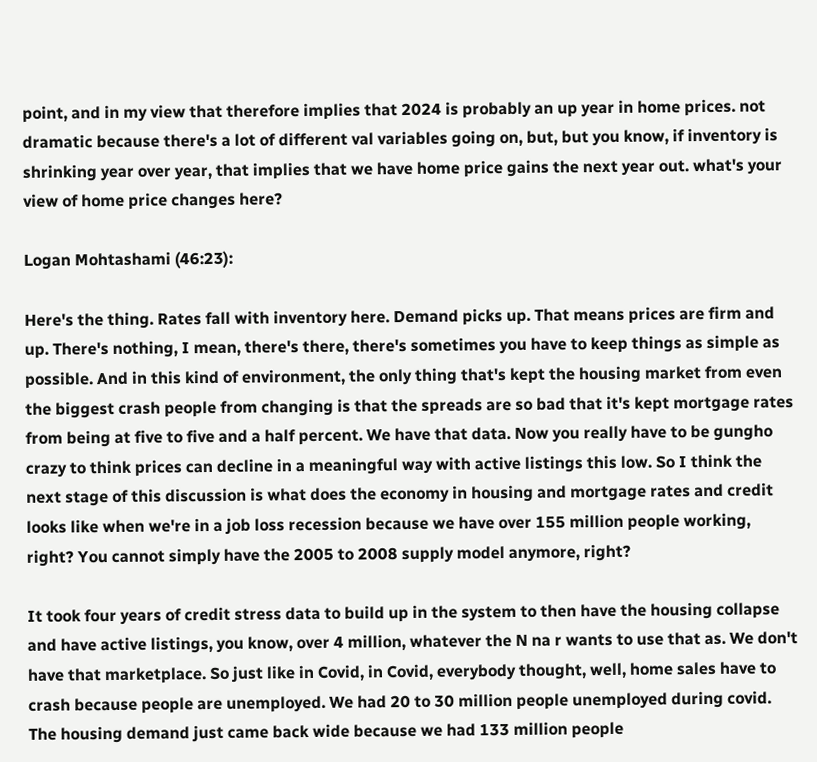point, and in my view that therefore implies that 2024 is probably an up year in home prices. not dramatic because there's a lot of different val variables going on, but, but you know, if inventory is shrinking year over year, that implies that we have home price gains the next year out. what's your view of home price changes here?

Logan Mohtashami (46:23):

Here's the thing. Rates fall with inventory here. Demand picks up. That means prices are firm and up. There's nothing, I mean, there's there, there's sometimes you have to keep things as simple as possible. And in this kind of environment, the only thing that's kept the housing market from even the biggest crash people from changing is that the spreads are so bad that it's kept mortgage rates from being at five to five and a half percent. We have that data. Now you really have to be gungho crazy to think prices can decline in a meaningful way with active listings this low. So I think the next stage of this discussion is what does the economy in housing and mortgage rates and credit looks like when we're in a job loss recession because we have over 155 million people working, right? You cannot simply have the 2005 to 2008 supply model anymore, right?

It took four years of credit stress data to build up in the system to then have the housing collapse and have active listings, you know, over 4 million, whatever the N na r wants to use that as. We don't have that marketplace. So just like in Covid, in Covid, everybody thought, well, home sales have to crash because people are unemployed. We had 20 to 30 million people unemployed during covid. The housing demand just came back wide because we had 133 million people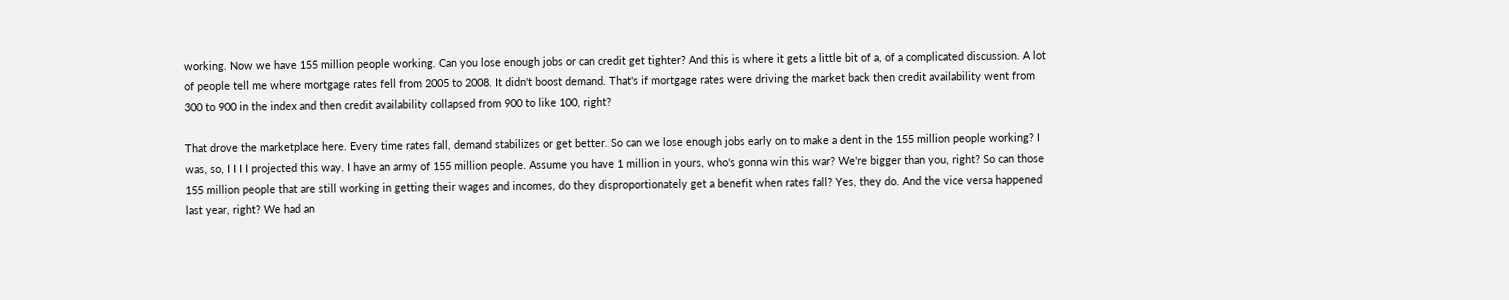working. Now we have 155 million people working. Can you lose enough jobs or can credit get tighter? And this is where it gets a little bit of a, of a complicated discussion. A lot of people tell me where mortgage rates fell from 2005 to 2008. It didn't boost demand. That's if mortgage rates were driving the market back then credit availability went from 300 to 900 in the index and then credit availability collapsed from 900 to like 100, right?

That drove the marketplace here. Every time rates fall, demand stabilizes or get better. So can we lose enough jobs early on to make a dent in the 155 million people working? I was, so, I I I I projected this way. I have an army of 155 million people. Assume you have 1 million in yours, who's gonna win this war? We're bigger than you, right? So can those 155 million people that are still working in getting their wages and incomes, do they disproportionately get a benefit when rates fall? Yes, they do. And the vice versa happened last year, right? We had an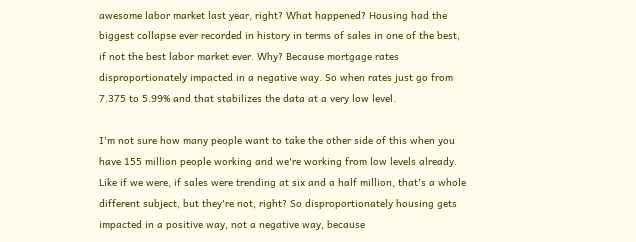awesome labor market last year, right? What happened? Housing had the biggest collapse ever recorded in history in terms of sales in one of the best, if not the best labor market ever. Why? Because mortgage rates disproportionately impacted in a negative way. So when rates just go from 7.375 to 5.99% and that stabilizes the data at a very low level.

I'm not sure how many people want to take the other side of this when you have 155 million people working and we're working from low levels already. Like if we were, if sales were trending at six and a half million, that's a whole different subject, but they're not, right? So disproportionately housing gets impacted in a positive way, not a negative way, because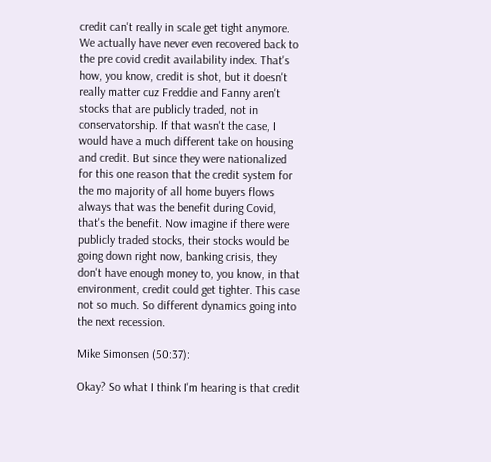credit can't really in scale get tight anymore. We actually have never even recovered back to the pre covid credit availability index. That's how, you know, credit is shot, but it doesn't really matter cuz Freddie and Fanny aren't stocks that are publicly traded, not in conservatorship. If that wasn't the case, I would have a much different take on housing and credit. But since they were nationalized for this one reason that the credit system for the mo majority of all home buyers flows always that was the benefit during Covid, that's the benefit. Now imagine if there were publicly traded stocks, their stocks would be going down right now, banking crisis, they don't have enough money to, you know, in that environment, credit could get tighter. This case not so much. So different dynamics going into the next recession.

Mike Simonsen (50:37):

Okay? So what I think I'm hearing is that credit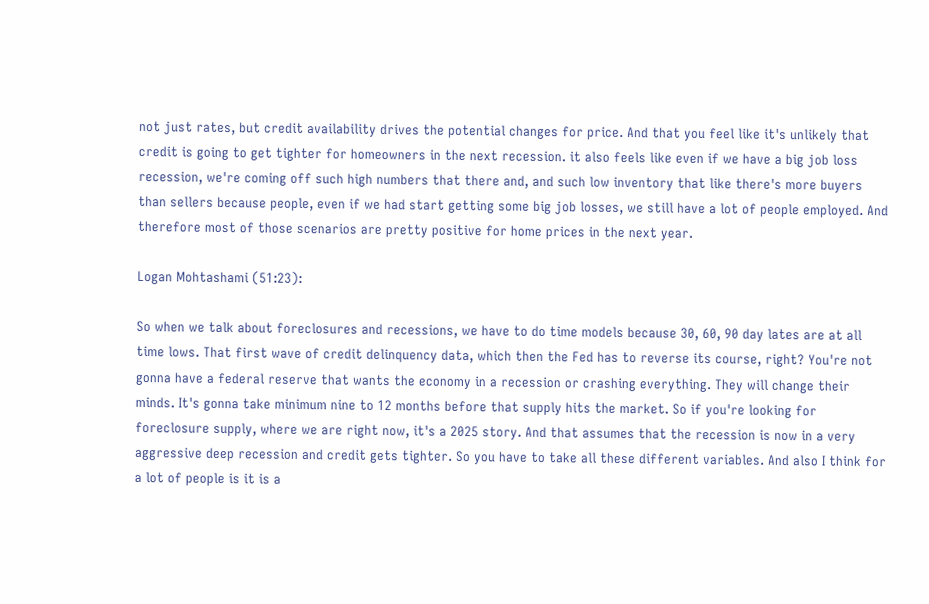not just rates, but credit availability drives the potential changes for price. And that you feel like it's unlikely that credit is going to get tighter for homeowners in the next recession. it also feels like even if we have a big job loss recession, we're coming off such high numbers that there and, and such low inventory that like there's more buyers than sellers because people, even if we had start getting some big job losses, we still have a lot of people employed. And therefore most of those scenarios are pretty positive for home prices in the next year.

Logan Mohtashami (51:23):

So when we talk about foreclosures and recessions, we have to do time models because 30, 60, 90 day lates are at all time lows. That first wave of credit delinquency data, which then the Fed has to reverse its course, right? You're not gonna have a federal reserve that wants the economy in a recession or crashing everything. They will change their minds. It's gonna take minimum nine to 12 months before that supply hits the market. So if you're looking for foreclosure supply, where we are right now, it's a 2025 story. And that assumes that the recession is now in a very aggressive deep recession and credit gets tighter. So you have to take all these different variables. And also I think for a lot of people is it is a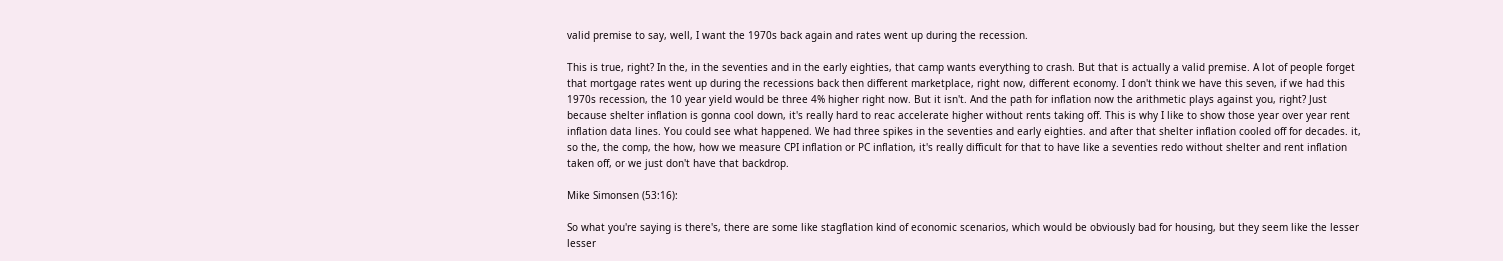valid premise to say, well, I want the 1970s back again and rates went up during the recession.

This is true, right? In the, in the seventies and in the early eighties, that camp wants everything to crash. But that is actually a valid premise. A lot of people forget that mortgage rates went up during the recessions back then different marketplace, right now, different economy. I don't think we have this seven, if we had this 1970s recession, the 10 year yield would be three 4% higher right now. But it isn't. And the path for inflation now the arithmetic plays against you, right? Just because shelter inflation is gonna cool down, it's really hard to reac accelerate higher without rents taking off. This is why I like to show those year over year rent inflation data lines. You could see what happened. We had three spikes in the seventies and early eighties. and after that shelter inflation cooled off for decades. it, so the, the comp, the how, how we measure CPI inflation or PC inflation, it's really difficult for that to have like a seventies redo without shelter and rent inflation taken off, or we just don't have that backdrop.

Mike Simonsen (53:16):

So what you're saying is there's, there are some like stagflation kind of economic scenarios, which would be obviously bad for housing, but they seem like the lesser lesser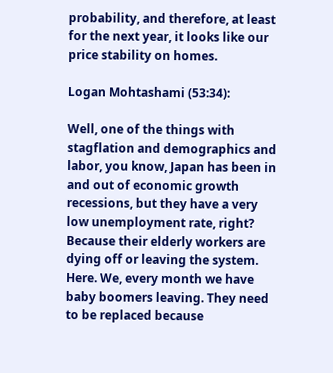probability, and therefore, at least for the next year, it looks like our price stability on homes.

Logan Mohtashami (53:34):

Well, one of the things with stagflation and demographics and labor, you know, Japan has been in and out of economic growth recessions, but they have a very low unemployment rate, right? Because their elderly workers are dying off or leaving the system. Here. We, every month we have baby boomers leaving. They need to be replaced because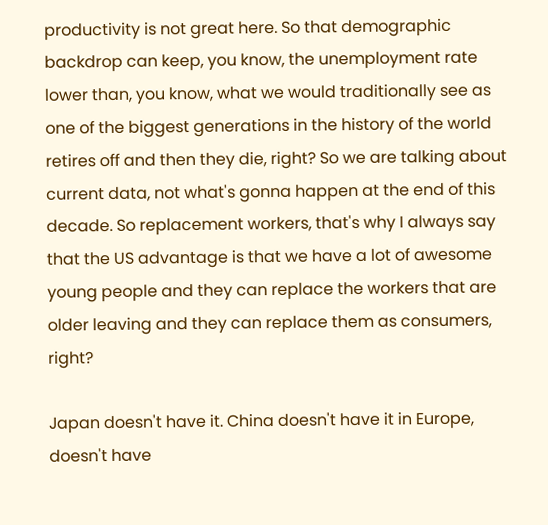productivity is not great here. So that demographic backdrop can keep, you know, the unemployment rate lower than, you know, what we would traditionally see as one of the biggest generations in the history of the world retires off and then they die, right? So we are talking about current data, not what's gonna happen at the end of this decade. So replacement workers, that's why I always say that the US advantage is that we have a lot of awesome young people and they can replace the workers that are older leaving and they can replace them as consumers, right?

Japan doesn't have it. China doesn't have it in Europe, doesn't have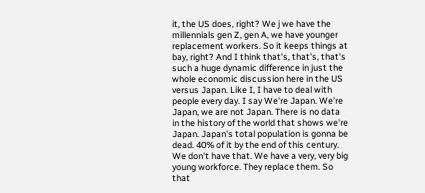it, the US does, right? We j we have the millennials gen Z, gen A, we have younger replacement workers. So it keeps things at bay, right? And I think that's, that's, that's such a huge dynamic difference in just the whole economic discussion here in the US versus Japan. Like I, I have to deal with people every day. I say We're Japan. We're Japan, we are not Japan. There is no data in the history of the world that shows we're Japan. Japan's total population is gonna be dead. 40% of it by the end of this century. We don't have that. We have a very, very big young workforce. They replace them. So that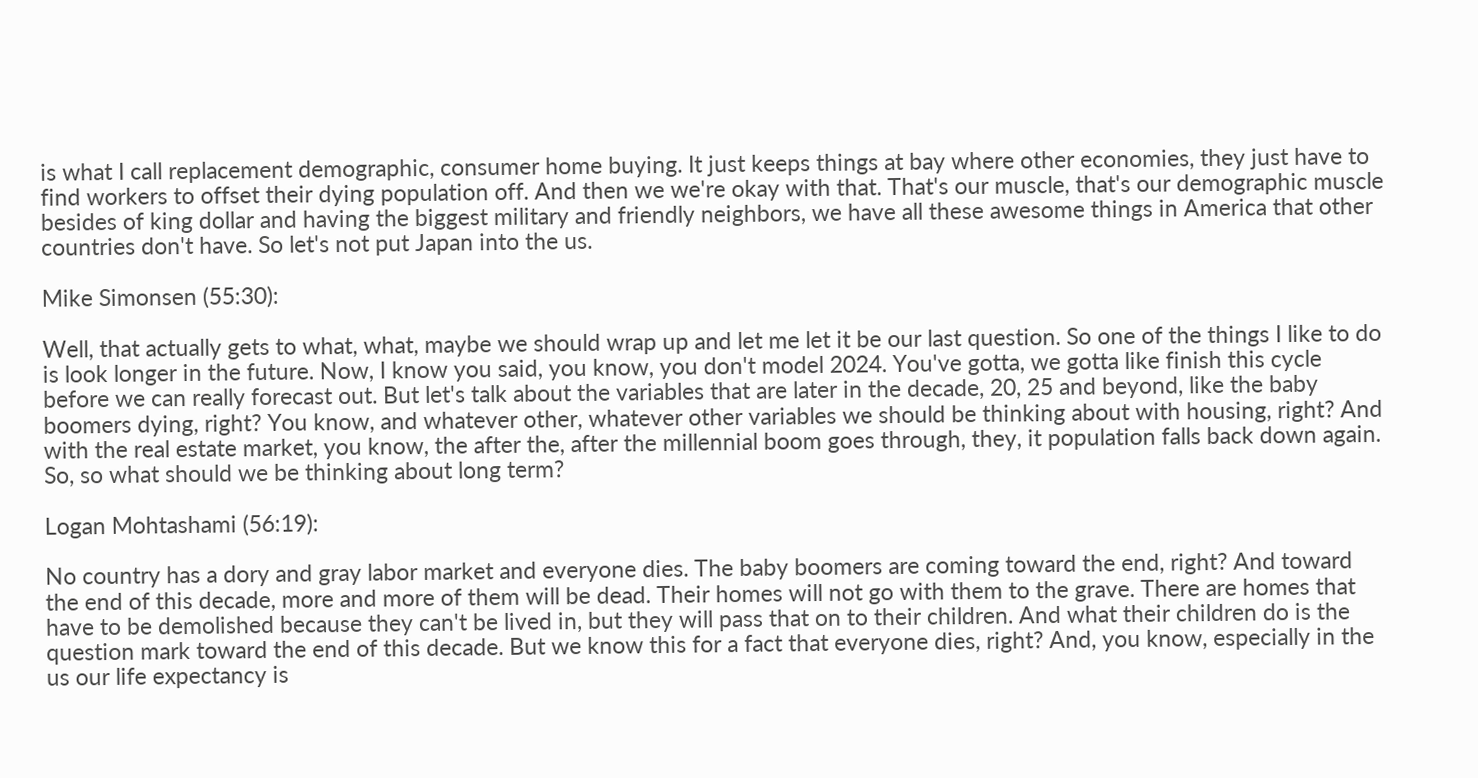is what I call replacement demographic, consumer home buying. It just keeps things at bay where other economies, they just have to find workers to offset their dying population off. And then we we're okay with that. That's our muscle, that's our demographic muscle besides of king dollar and having the biggest military and friendly neighbors, we have all these awesome things in America that other countries don't have. So let's not put Japan into the us.

Mike Simonsen (55:30):

Well, that actually gets to what, what, maybe we should wrap up and let me let it be our last question. So one of the things I like to do is look longer in the future. Now, I know you said, you know, you don't model 2024. You've gotta, we gotta like finish this cycle before we can really forecast out. But let's talk about the variables that are later in the decade, 20, 25 and beyond, like the baby boomers dying, right? You know, and whatever other, whatever other variables we should be thinking about with housing, right? And with the real estate market, you know, the after the, after the millennial boom goes through, they, it population falls back down again. So, so what should we be thinking about long term?

Logan Mohtashami (56:19):

No country has a dory and gray labor market and everyone dies. The baby boomers are coming toward the end, right? And toward the end of this decade, more and more of them will be dead. Their homes will not go with them to the grave. There are homes that have to be demolished because they can't be lived in, but they will pass that on to their children. And what their children do is the question mark toward the end of this decade. But we know this for a fact that everyone dies, right? And, you know, especially in the us our life expectancy is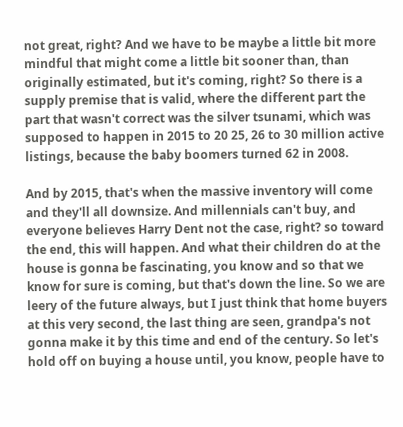not great, right? And we have to be maybe a little bit more mindful that might come a little bit sooner than, than originally estimated, but it's coming, right? So there is a supply premise that is valid, where the different part the part that wasn't correct was the silver tsunami, which was supposed to happen in 2015 to 20 25, 26 to 30 million active listings, because the baby boomers turned 62 in 2008.

And by 2015, that's when the massive inventory will come and they'll all downsize. And millennials can't buy, and everyone believes Harry Dent not the case, right? so toward the end, this will happen. And what their children do at the house is gonna be fascinating, you know and so that we know for sure is coming, but that's down the line. So we are leery of the future always, but I just think that home buyers at this very second, the last thing are seen, grandpa's not gonna make it by this time and end of the century. So let's hold off on buying a house until, you know, people have to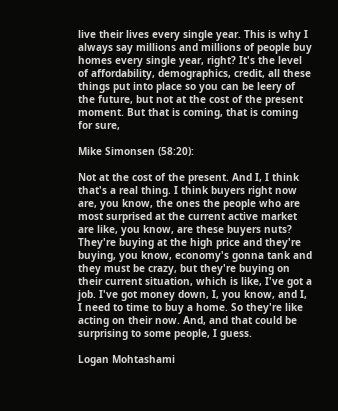live their lives every single year. This is why I always say millions and millions of people buy homes every single year, right? It's the level of affordability, demographics, credit, all these things put into place so you can be leery of the future, but not at the cost of the present moment. But that is coming, that is coming for sure,

Mike Simonsen (58:20):

Not at the cost of the present. And I, I think that's a real thing. I think buyers right now are, you know, the ones the people who are most surprised at the current active market are like, you know, are these buyers nuts? They're buying at the high price and they're buying, you know, economy's gonna tank and they must be crazy, but they're buying on their current situation, which is like, I've got a job. I've got money down, I, you know, and I, I need to time to buy a home. So they're like acting on their now. And, and that could be surprising to some people, I guess.

Logan Mohtashami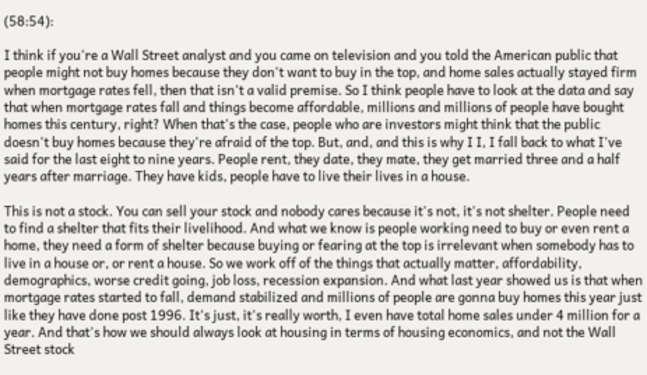(58:54):

I think if you're a Wall Street analyst and you came on television and you told the American public that people might not buy homes because they don't want to buy in the top, and home sales actually stayed firm when mortgage rates fell, then that isn't a valid premise. So I think people have to look at the data and say that when mortgage rates fall and things become affordable, millions and millions of people have bought homes this century, right? When that's the case, people who are investors might think that the public doesn't buy homes because they're afraid of the top. But, and, and this is why I I, I fall back to what I've said for the last eight to nine years. People rent, they date, they mate, they get married three and a half years after marriage. They have kids, people have to live their lives in a house.

This is not a stock. You can sell your stock and nobody cares because it's not, it's not shelter. People need to find a shelter that fits their livelihood. And what we know is people working need to buy or even rent a home, they need a form of shelter because buying or fearing at the top is irrelevant when somebody has to live in a house or, or rent a house. So we work off of the things that actually matter, affordability, demographics, worse credit going, job loss, recession expansion. And what last year showed us is that when mortgage rates started to fall, demand stabilized and millions of people are gonna buy homes this year just like they have done post 1996. It's just, it's really worth, I even have total home sales under 4 million for a year. And that's how we should always look at housing in terms of housing economics, and not the Wall Street stock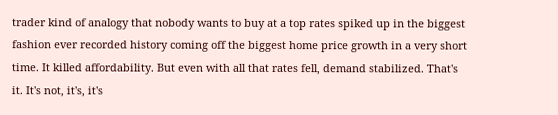trader kind of analogy that nobody wants to buy at a top rates spiked up in the biggest fashion ever recorded history coming off the biggest home price growth in a very short time. It killed affordability. But even with all that rates fell, demand stabilized. That's it. It's not, it's, it's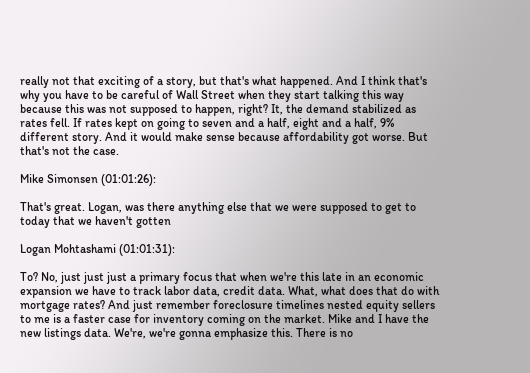really not that exciting of a story, but that's what happened. And I think that's why you have to be careful of Wall Street when they start talking this way because this was not supposed to happen, right? It, the demand stabilized as rates fell. If rates kept on going to seven and a half, eight and a half, 9% different story. And it would make sense because affordability got worse. But that's not the case.

Mike Simonsen (01:01:26):

That's great. Logan, was there anything else that we were supposed to get to today that we haven't gotten

Logan Mohtashami (01:01:31):

To? No, just just just a primary focus that when we're this late in an economic expansion we have to track labor data, credit data. What, what does that do with mortgage rates? And just remember foreclosure timelines nested equity sellers to me is a faster case for inventory coming on the market. Mike and I have the new listings data. We're, we're gonna emphasize this. There is no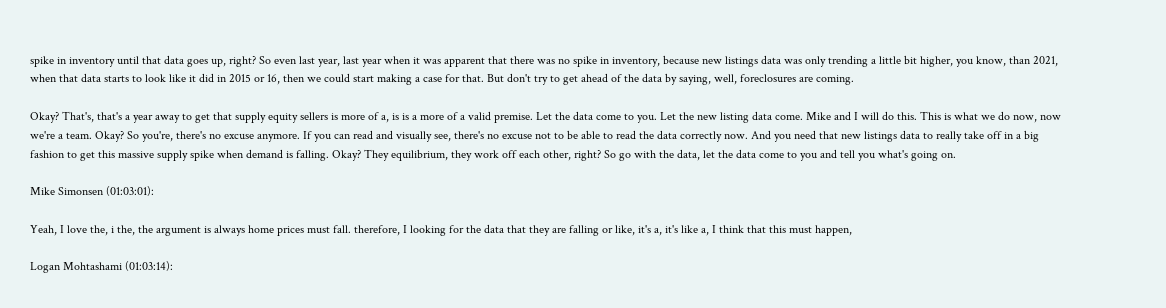spike in inventory until that data goes up, right? So even last year, last year when it was apparent that there was no spike in inventory, because new listings data was only trending a little bit higher, you know, than 2021, when that data starts to look like it did in 2015 or 16, then we could start making a case for that. But don't try to get ahead of the data by saying, well, foreclosures are coming.

Okay? That's, that's a year away to get that supply equity sellers is more of a, is is a more of a valid premise. Let the data come to you. Let the new listing data come. Mike and I will do this. This is what we do now, now we're a team. Okay? So you're, there's no excuse anymore. If you can read and visually see, there's no excuse not to be able to read the data correctly now. And you need that new listings data to really take off in a big fashion to get this massive supply spike when demand is falling. Okay? They equilibrium, they work off each other, right? So go with the data, let the data come to you and tell you what's going on.

Mike Simonsen (01:03:01):

Yeah, I love the, i the, the argument is always home prices must fall. therefore, I looking for the data that they are falling or like, it's a, it's like a, I think that this must happen,

Logan Mohtashami (01:03:14):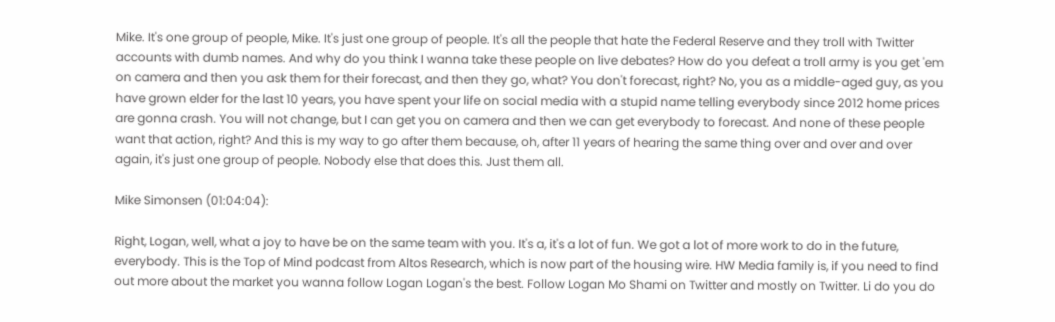Mike. It's one group of people, Mike. It's just one group of people. It's all the people that hate the Federal Reserve and they troll with Twitter accounts with dumb names. And why do you think I wanna take these people on live debates? How do you defeat a troll army is you get 'em on camera and then you ask them for their forecast, and then they go, what? You don't forecast, right? No, you as a middle-aged guy, as you have grown elder for the last 10 years, you have spent your life on social media with a stupid name telling everybody since 2012 home prices are gonna crash. You will not change, but I can get you on camera and then we can get everybody to forecast. And none of these people want that action, right? And this is my way to go after them because, oh, after 11 years of hearing the same thing over and over and over again, it's just one group of people. Nobody else that does this. Just them all.

Mike Simonsen (01:04:04):

Right, Logan, well, what a joy to have be on the same team with you. It's a, it's a lot of fun. We got a lot of more work to do in the future, everybody. This is the Top of Mind podcast from Altos Research, which is now part of the housing wire. HW Media family is, if you need to find out more about the market you wanna follow Logan Logan's the best. Follow Logan Mo Shami on Twitter and mostly on Twitter. Li do you do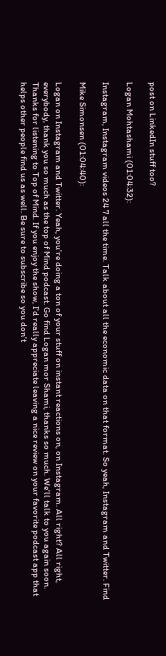post on LinkedIn stuff too?

Logan Mohtashami (01:04:32):

Instagram, Instagram videos 24 7 all the time. Talk about all the economic data on that format. So yeah, Instagram and Twitter. Find

Mike Simonsen (01:04:40):

Logan on Instagram and Twitter. Yeah, you're doing a ton of your stuff on instant reactions on, on Instagram. All right? All right, everybody, thank you so much as the top of Mind podcast. Go find Logan mor Shami, thanks so much. We'll talk to you again soon. Thanks for listening to Top of Mind. If you enjoy the show, I'd really appreciate leaving a nice review on your favorite podcast app that helps other people find us as well. Be sure to subscribe so you don't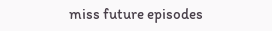miss future episodes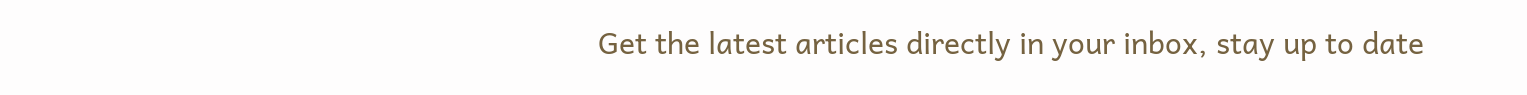Get the latest articles directly in your inbox, stay up to date